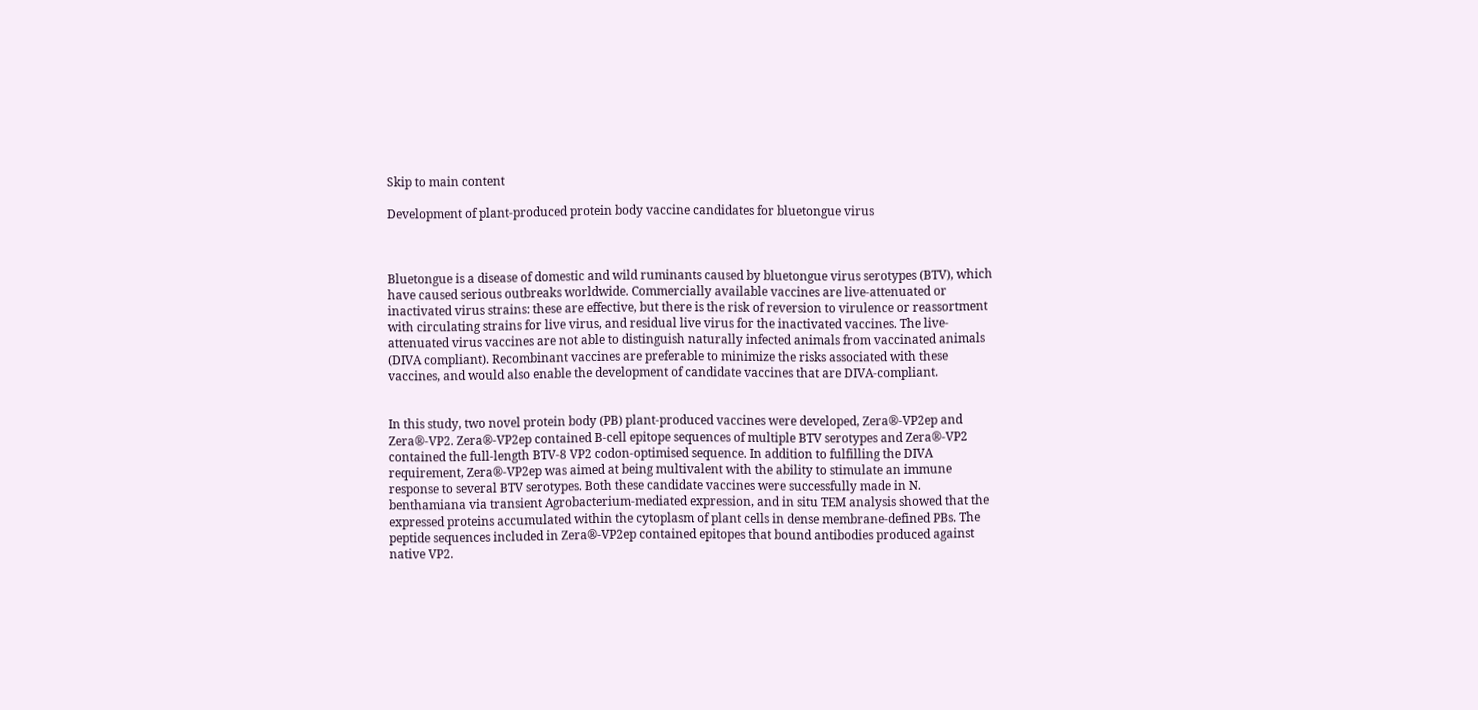Skip to main content

Development of plant-produced protein body vaccine candidates for bluetongue virus



Bluetongue is a disease of domestic and wild ruminants caused by bluetongue virus serotypes (BTV), which have caused serious outbreaks worldwide. Commercially available vaccines are live-attenuated or inactivated virus strains: these are effective, but there is the risk of reversion to virulence or reassortment with circulating strains for live virus, and residual live virus for the inactivated vaccines. The live-attenuated virus vaccines are not able to distinguish naturally infected animals from vaccinated animals (DIVA compliant). Recombinant vaccines are preferable to minimize the risks associated with these vaccines, and would also enable the development of candidate vaccines that are DIVA-compliant.


In this study, two novel protein body (PB) plant-produced vaccines were developed, Zera®-VP2ep and Zera®-VP2. Zera®-VP2ep contained B-cell epitope sequences of multiple BTV serotypes and Zera®-VP2 contained the full-length BTV-8 VP2 codon-optimised sequence. In addition to fulfilling the DIVA requirement, Zera®-VP2ep was aimed at being multivalent with the ability to stimulate an immune response to several BTV serotypes. Both these candidate vaccines were successfully made in N. benthamiana via transient Agrobacterium-mediated expression, and in situ TEM analysis showed that the expressed proteins accumulated within the cytoplasm of plant cells in dense membrane-defined PBs. The peptide sequences included in Zera®-VP2ep contained epitopes that bound antibodies produced against native VP2.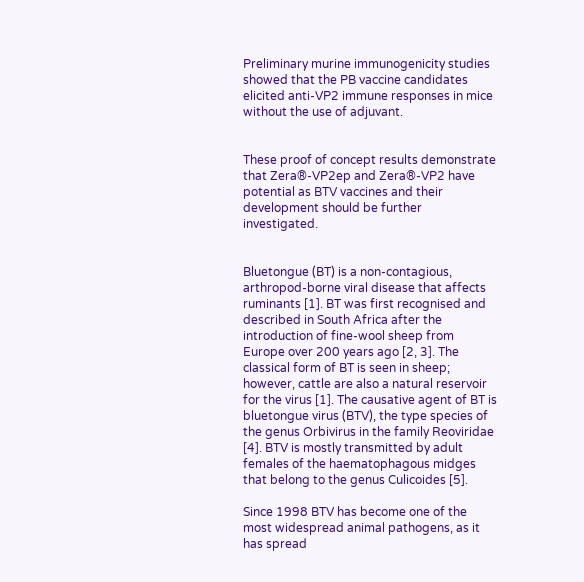Preliminary murine immunogenicity studies showed that the PB vaccine candidates elicited anti-VP2 immune responses in mice without the use of adjuvant.


These proof of concept results demonstrate that Zera®-VP2ep and Zera®-VP2 have potential as BTV vaccines and their development should be further investigated.


Bluetongue (BT) is a non-contagious, arthropod-borne viral disease that affects ruminants [1]. BT was first recognised and described in South Africa after the introduction of fine-wool sheep from Europe over 200 years ago [2, 3]. The classical form of BT is seen in sheep; however, cattle are also a natural reservoir for the virus [1]. The causative agent of BT is bluetongue virus (BTV), the type species of the genus Orbivirus in the family Reoviridae [4]. BTV is mostly transmitted by adult females of the haematophagous midges that belong to the genus Culicoides [5].

Since 1998 BTV has become one of the most widespread animal pathogens, as it has spread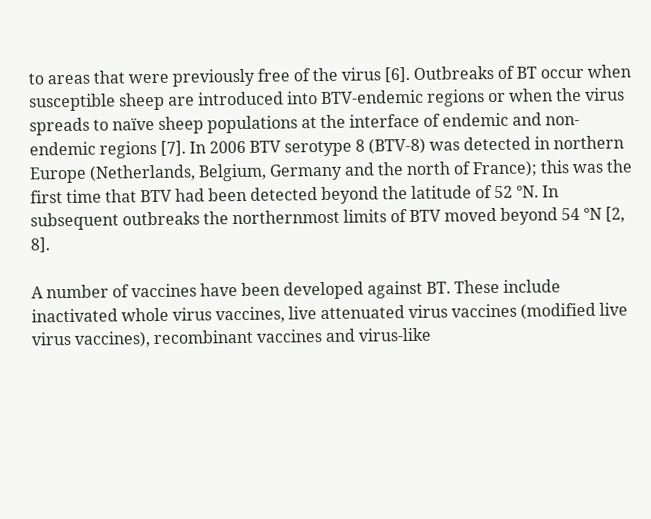to areas that were previously free of the virus [6]. Outbreaks of BT occur when susceptible sheep are introduced into BTV-endemic regions or when the virus spreads to naïve sheep populations at the interface of endemic and non-endemic regions [7]. In 2006 BTV serotype 8 (BTV-8) was detected in northern Europe (Netherlands, Belgium, Germany and the north of France); this was the first time that BTV had been detected beyond the latitude of 52 °N. In subsequent outbreaks the northernmost limits of BTV moved beyond 54 °N [2, 8].

A number of vaccines have been developed against BT. These include inactivated whole virus vaccines, live attenuated virus vaccines (modified live virus vaccines), recombinant vaccines and virus-like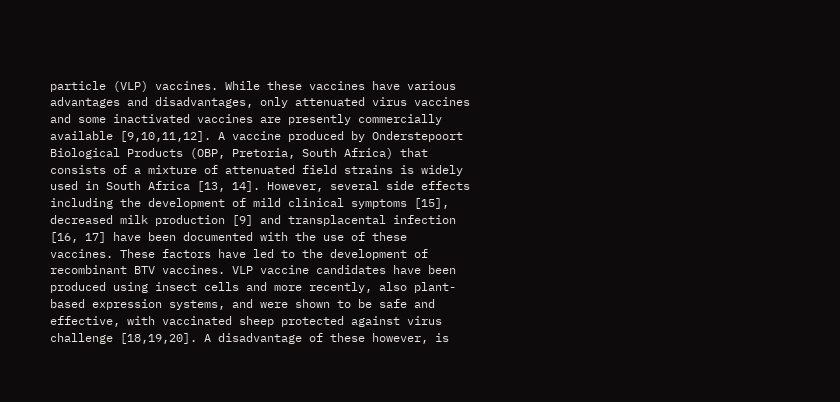particle (VLP) vaccines. While these vaccines have various advantages and disadvantages, only attenuated virus vaccines and some inactivated vaccines are presently commercially available [9,10,11,12]. A vaccine produced by Onderstepoort Biological Products (OBP, Pretoria, South Africa) that consists of a mixture of attenuated field strains is widely used in South Africa [13, 14]. However, several side effects including the development of mild clinical symptoms [15], decreased milk production [9] and transplacental infection [16, 17] have been documented with the use of these vaccines. These factors have led to the development of recombinant BTV vaccines. VLP vaccine candidates have been produced using insect cells and more recently, also plant-based expression systems, and were shown to be safe and effective, with vaccinated sheep protected against virus challenge [18,19,20]. A disadvantage of these however, is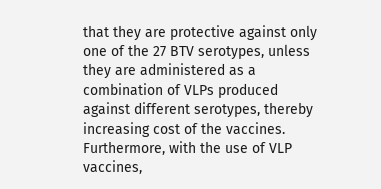that they are protective against only one of the 27 BTV serotypes, unless they are administered as a combination of VLPs produced against different serotypes, thereby increasing cost of the vaccines. Furthermore, with the use of VLP vaccines,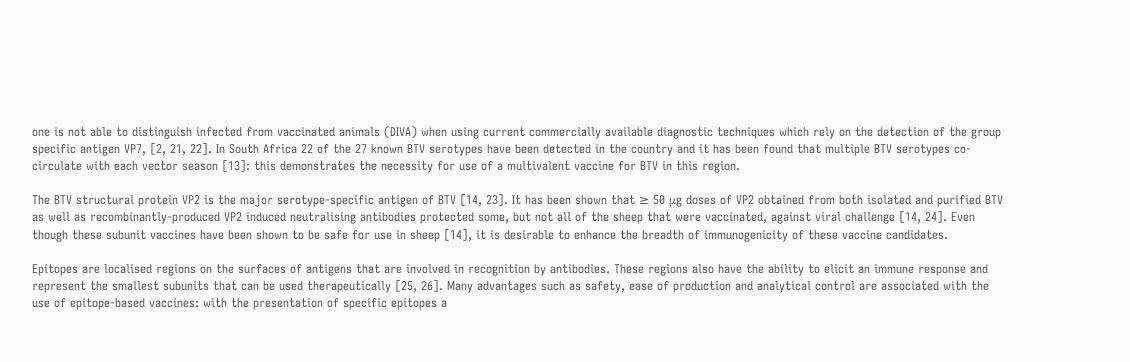one is not able to distinguish infected from vaccinated animals (DIVA) when using current commercially available diagnostic techniques which rely on the detection of the group specific antigen VP7, [2, 21, 22]. In South Africa 22 of the 27 known BTV serotypes have been detected in the country and it has been found that multiple BTV serotypes co-circulate with each vector season [13]: this demonstrates the necessity for use of a multivalent vaccine for BTV in this region.

The BTV structural protein VP2 is the major serotype-specific antigen of BTV [14, 23]. It has been shown that ≥ 50 μg doses of VP2 obtained from both isolated and purified BTV as well as recombinantly-produced VP2 induced neutralising antibodies protected some, but not all of the sheep that were vaccinated, against viral challenge [14, 24]. Even though these subunit vaccines have been shown to be safe for use in sheep [14], it is desirable to enhance the breadth of immunogenicity of these vaccine candidates.

Epitopes are localised regions on the surfaces of antigens that are involved in recognition by antibodies. These regions also have the ability to elicit an immune response and represent the smallest subunits that can be used therapeutically [25, 26]. Many advantages such as safety, ease of production and analytical control are associated with the use of epitope-based vaccines: with the presentation of specific epitopes a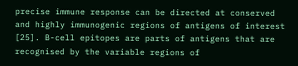precise immune response can be directed at conserved and highly immunogenic regions of antigens of interest [25]. B-cell epitopes are parts of antigens that are recognised by the variable regions of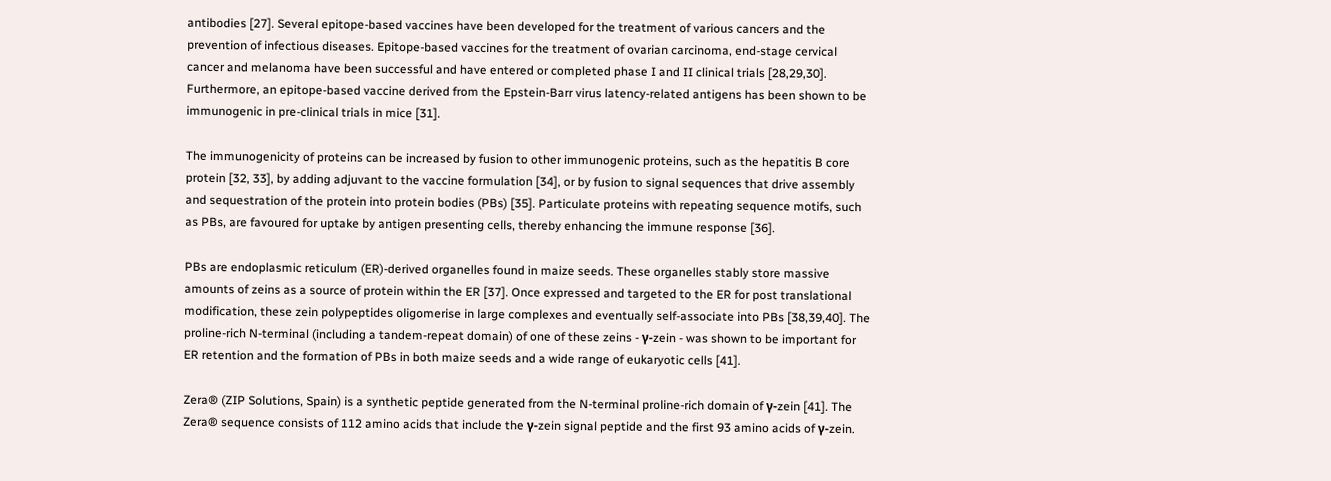antibodies [27]. Several epitope-based vaccines have been developed for the treatment of various cancers and the prevention of infectious diseases. Epitope-based vaccines for the treatment of ovarian carcinoma, end-stage cervical cancer and melanoma have been successful and have entered or completed phase I and II clinical trials [28,29,30]. Furthermore, an epitope-based vaccine derived from the Epstein-Barr virus latency-related antigens has been shown to be immunogenic in pre-clinical trials in mice [31].

The immunogenicity of proteins can be increased by fusion to other immunogenic proteins, such as the hepatitis B core protein [32, 33], by adding adjuvant to the vaccine formulation [34], or by fusion to signal sequences that drive assembly and sequestration of the protein into protein bodies (PBs) [35]. Particulate proteins with repeating sequence motifs, such as PBs, are favoured for uptake by antigen presenting cells, thereby enhancing the immune response [36].

PBs are endoplasmic reticulum (ER)-derived organelles found in maize seeds. These organelles stably store massive amounts of zeins as a source of protein within the ER [37]. Once expressed and targeted to the ER for post translational modification, these zein polypeptides oligomerise in large complexes and eventually self-associate into PBs [38,39,40]. The proline-rich N-terminal (including a tandem-repeat domain) of one of these zeins - γ-zein - was shown to be important for ER retention and the formation of PBs in both maize seeds and a wide range of eukaryotic cells [41].

Zera® (ZIP Solutions, Spain) is a synthetic peptide generated from the N-terminal proline-rich domain of γ-zein [41]. The Zera® sequence consists of 112 amino acids that include the γ-zein signal peptide and the first 93 amino acids of γ-zein.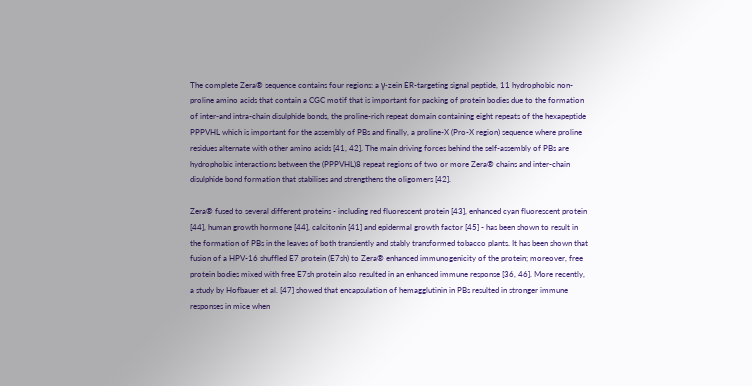The complete Zera® sequence contains four regions: a γ-zein ER-targeting signal peptide, 11 hydrophobic non-proline amino acids that contain a CGC motif that is important for packing of protein bodies due to the formation of inter-and intra-chain disulphide bonds, the proline-rich repeat domain containing eight repeats of the hexapeptide PPPVHL which is important for the assembly of PBs and finally, a proline-X (Pro-X region) sequence where proline residues alternate with other amino acids [41, 42]. The main driving forces behind the self-assembly of PBs are hydrophobic interactions between the (PPPVHL)8 repeat regions of two or more Zera® chains and inter-chain disulphide bond formation that stabilises and strengthens the oligomers [42].

Zera® fused to several different proteins - including red fluorescent protein [43], enhanced cyan fluorescent protein [44], human growth hormone [44], calcitonin [41] and epidermal growth factor [45] - has been shown to result in the formation of PBs in the leaves of both transiently and stably transformed tobacco plants. It has been shown that fusion of a HPV-16 shuffled E7 protein (E7sh) to Zera® enhanced immunogenicity of the protein; moreover, free protein bodies mixed with free E7sh protein also resulted in an enhanced immune response [36, 46]. More recently, a study by Hofbauer et al. [47] showed that encapsulation of hemagglutinin in PBs resulted in stronger immune responses in mice when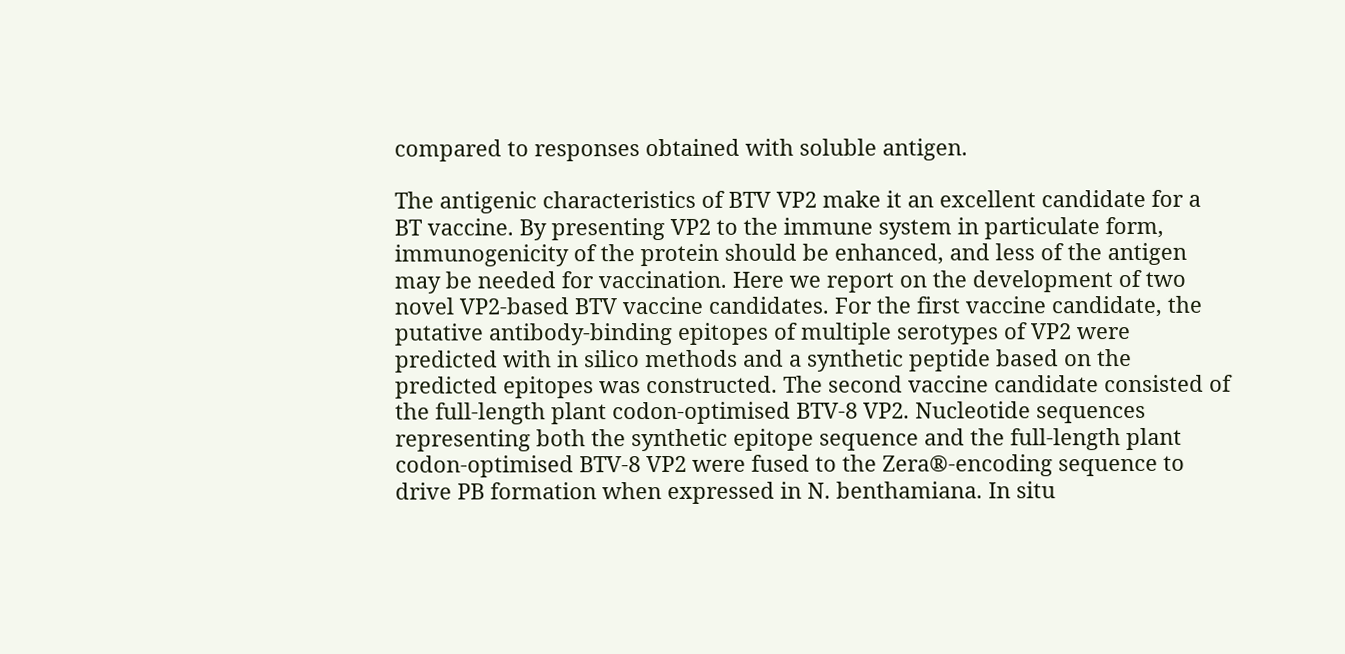compared to responses obtained with soluble antigen.

The antigenic characteristics of BTV VP2 make it an excellent candidate for a BT vaccine. By presenting VP2 to the immune system in particulate form, immunogenicity of the protein should be enhanced, and less of the antigen may be needed for vaccination. Here we report on the development of two novel VP2-based BTV vaccine candidates. For the first vaccine candidate, the putative antibody-binding epitopes of multiple serotypes of VP2 were predicted with in silico methods and a synthetic peptide based on the predicted epitopes was constructed. The second vaccine candidate consisted of the full-length plant codon-optimised BTV-8 VP2. Nucleotide sequences representing both the synthetic epitope sequence and the full-length plant codon-optimised BTV-8 VP2 were fused to the Zera®-encoding sequence to drive PB formation when expressed in N. benthamiana. In situ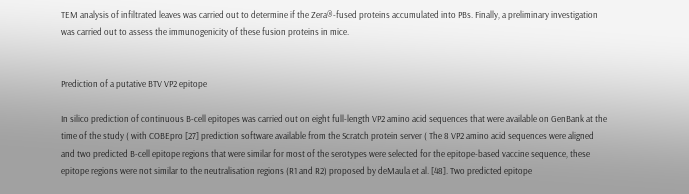TEM analysis of infiltrated leaves was carried out to determine if the Zera®-fused proteins accumulated into PBs. Finally, a preliminary investigation was carried out to assess the immunogenicity of these fusion proteins in mice.


Prediction of a putative BTV VP2 epitope

In silico prediction of continuous B-cell epitopes was carried out on eight full-length VP2 amino acid sequences that were available on GenBank at the time of the study ( with COBEpro [27] prediction software available from the Scratch protein server ( The 8 VP2 amino acid sequences were aligned and two predicted B-cell epitope regions that were similar for most of the serotypes were selected for the epitope-based vaccine sequence, these epitope regions were not similar to the neutralisation regions (R1 and R2) proposed by deMaula et al. [48]. Two predicted epitope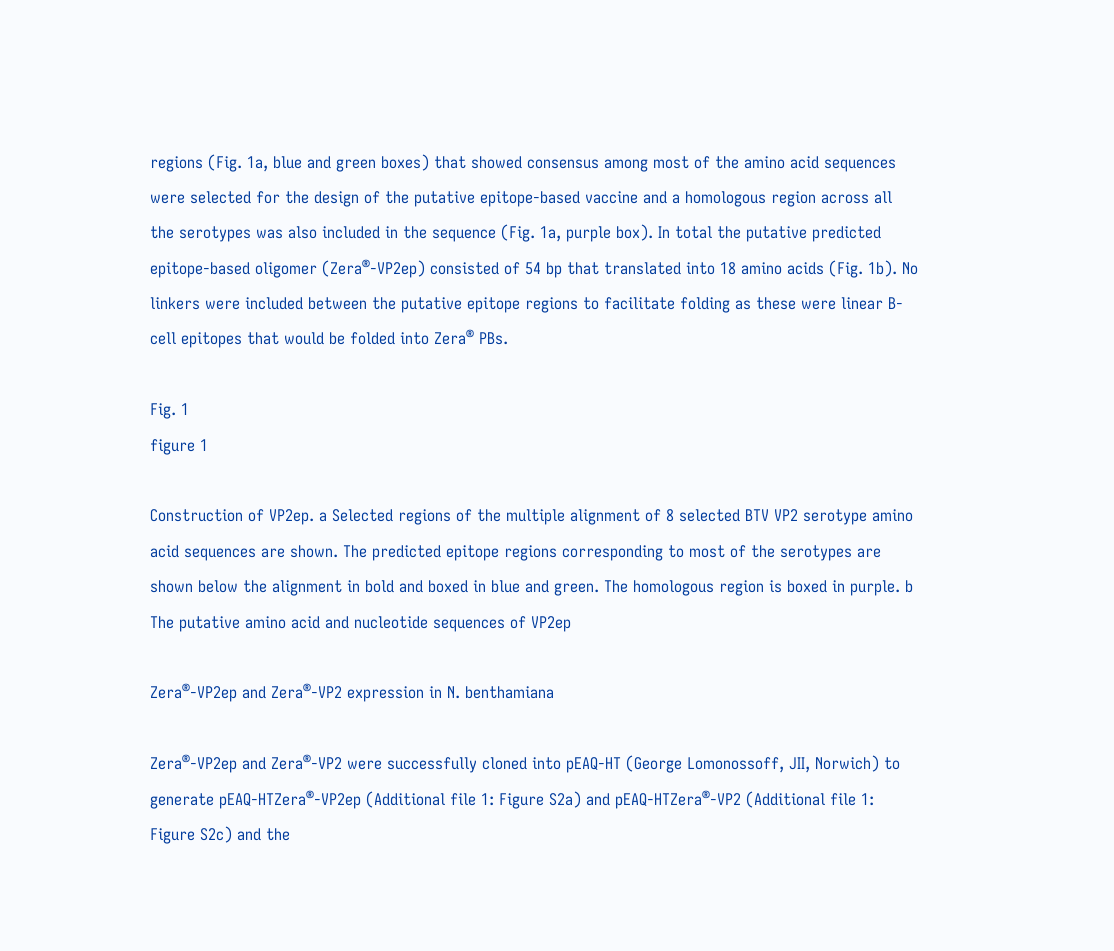regions (Fig. 1a, blue and green boxes) that showed consensus among most of the amino acid sequences were selected for the design of the putative epitope-based vaccine and a homologous region across all the serotypes was also included in the sequence (Fig. 1a, purple box). In total the putative predicted epitope-based oligomer (Zera®-VP2ep) consisted of 54 bp that translated into 18 amino acids (Fig. 1b). No linkers were included between the putative epitope regions to facilitate folding as these were linear B-cell epitopes that would be folded into Zera® PBs.

Fig. 1
figure 1

Construction of VP2ep. a Selected regions of the multiple alignment of 8 selected BTV VP2 serotype amino acid sequences are shown. The predicted epitope regions corresponding to most of the serotypes are shown below the alignment in bold and boxed in blue and green. The homologous region is boxed in purple. b The putative amino acid and nucleotide sequences of VP2ep

Zera®-VP2ep and Zera®-VP2 expression in N. benthamiana

Zera®-VP2ep and Zera®-VP2 were successfully cloned into pEAQ-HT (George Lomonossoff, JII, Norwich) to generate pEAQ-HTZera®-VP2ep (Additional file 1: Figure S2a) and pEAQ-HTZera®-VP2 (Additional file 1: Figure S2c) and the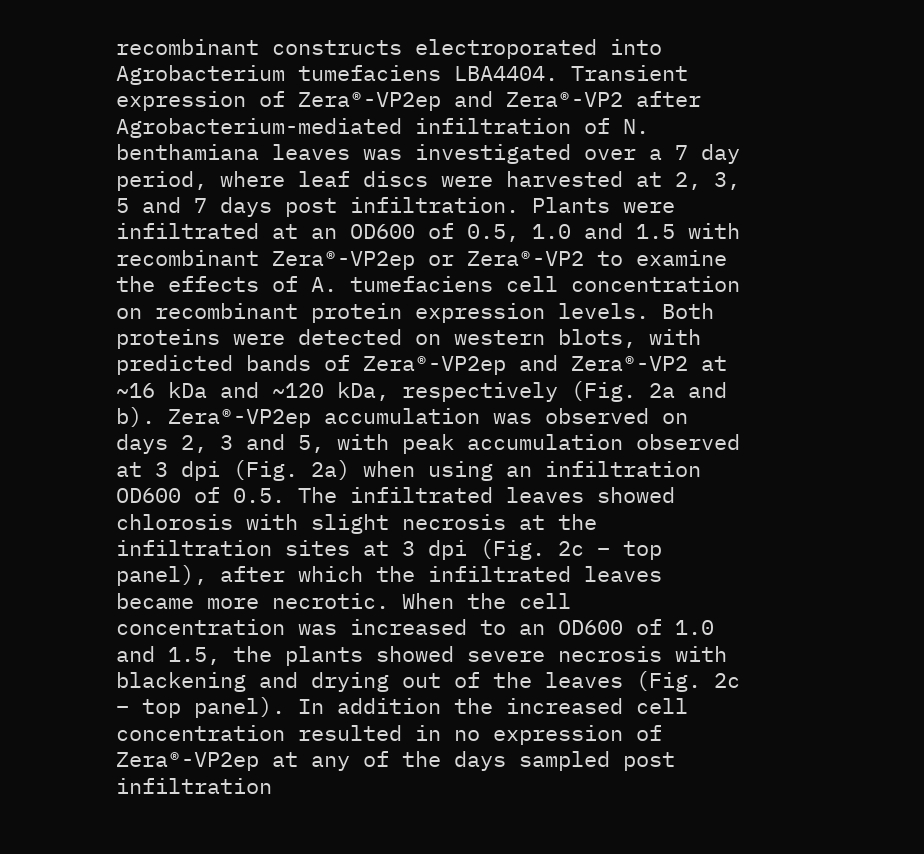recombinant constructs electroporated into Agrobacterium tumefaciens LBA4404. Transient expression of Zera®-VP2ep and Zera®-VP2 after Agrobacterium-mediated infiltration of N. benthamiana leaves was investigated over a 7 day period, where leaf discs were harvested at 2, 3, 5 and 7 days post infiltration. Plants were infiltrated at an OD600 of 0.5, 1.0 and 1.5 with recombinant Zera®-VP2ep or Zera®-VP2 to examine the effects of A. tumefaciens cell concentration on recombinant protein expression levels. Both proteins were detected on western blots, with predicted bands of Zera®-VP2ep and Zera®-VP2 at ~16 kDa and ~120 kDa, respectively (Fig. 2a and b). Zera®-VP2ep accumulation was observed on days 2, 3 and 5, with peak accumulation observed at 3 dpi (Fig. 2a) when using an infiltration OD600 of 0.5. The infiltrated leaves showed chlorosis with slight necrosis at the infiltration sites at 3 dpi (Fig. 2c – top panel), after which the infiltrated leaves became more necrotic. When the cell concentration was increased to an OD600 of 1.0 and 1.5, the plants showed severe necrosis with blackening and drying out of the leaves (Fig. 2c – top panel). In addition the increased cell concentration resulted in no expression of Zera®-VP2ep at any of the days sampled post infiltration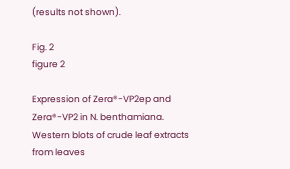(results not shown).

Fig. 2
figure 2

Expression of Zera®-VP2ep and Zera®-VP2 in N. benthamiana. Western blots of crude leaf extracts from leaves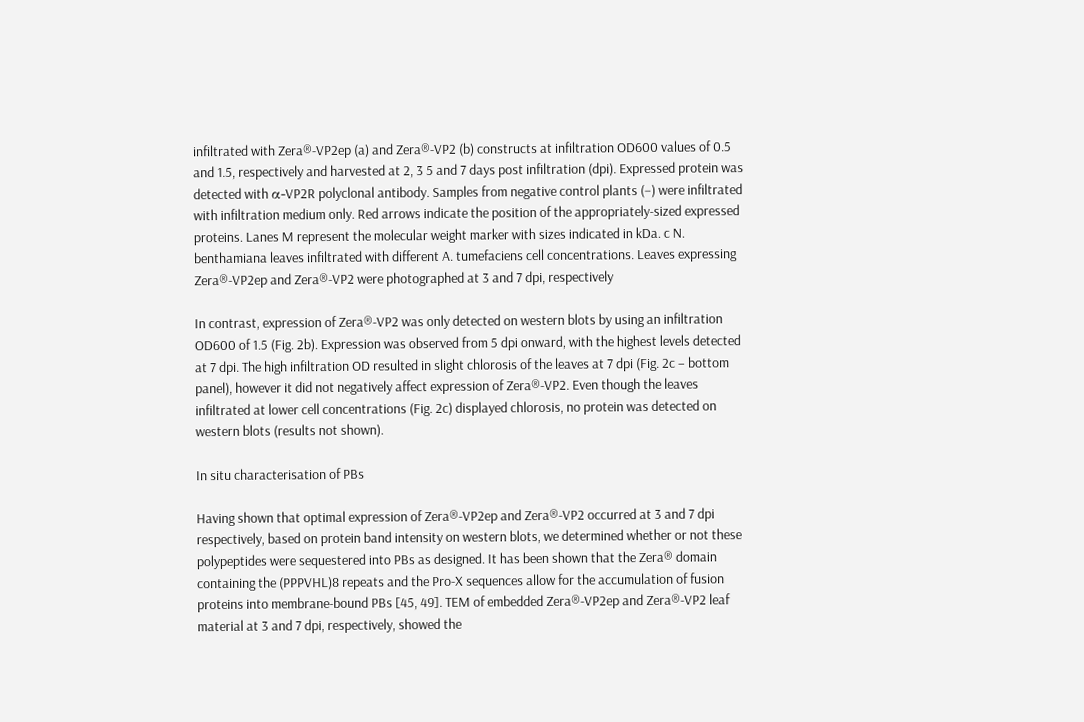infiltrated with Zera®-VP2ep (a) and Zera®-VP2 (b) constructs at infiltration OD600 values of 0.5 and 1.5, respectively and harvested at 2, 3 5 and 7 days post infiltration (dpi). Expressed protein was detected with α-VP2R polyclonal antibody. Samples from negative control plants (−) were infiltrated with infiltration medium only. Red arrows indicate the position of the appropriately-sized expressed proteins. Lanes M represent the molecular weight marker with sizes indicated in kDa. c N. benthamiana leaves infiltrated with different A. tumefaciens cell concentrations. Leaves expressing Zera®-VP2ep and Zera®-VP2 were photographed at 3 and 7 dpi, respectively

In contrast, expression of Zera®-VP2 was only detected on western blots by using an infiltration OD600 of 1.5 (Fig. 2b). Expression was observed from 5 dpi onward, with the highest levels detected at 7 dpi. The high infiltration OD resulted in slight chlorosis of the leaves at 7 dpi (Fig. 2c – bottom panel), however it did not negatively affect expression of Zera®-VP2. Even though the leaves infiltrated at lower cell concentrations (Fig. 2c) displayed chlorosis, no protein was detected on western blots (results not shown).

In situ characterisation of PBs

Having shown that optimal expression of Zera®-VP2ep and Zera®-VP2 occurred at 3 and 7 dpi respectively, based on protein band intensity on western blots, we determined whether or not these polypeptides were sequestered into PBs as designed. It has been shown that the Zera® domain containing the (PPPVHL)8 repeats and the Pro-X sequences allow for the accumulation of fusion proteins into membrane-bound PBs [45, 49]. TEM of embedded Zera®-VP2ep and Zera®-VP2 leaf material at 3 and 7 dpi, respectively, showed the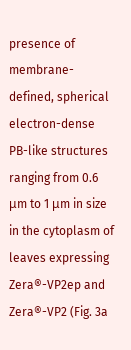presence of membrane-defined, spherical electron-dense PB-like structures ranging from 0.6 μm to 1 μm in size in the cytoplasm of leaves expressing Zera®-VP2ep and Zera®-VP2 (Fig. 3a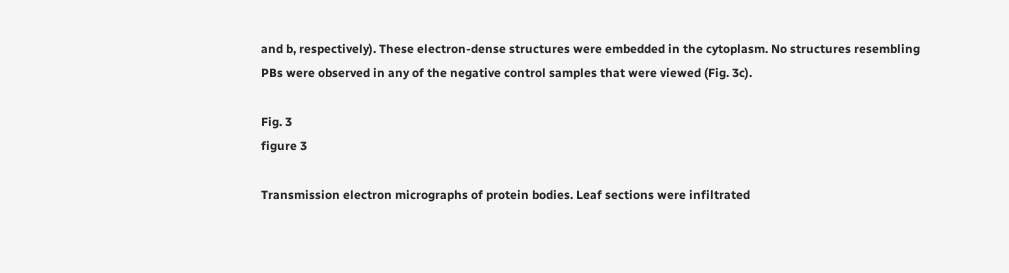and b, respectively). These electron-dense structures were embedded in the cytoplasm. No structures resembling PBs were observed in any of the negative control samples that were viewed (Fig. 3c).

Fig. 3
figure 3

Transmission electron micrographs of protein bodies. Leaf sections were infiltrated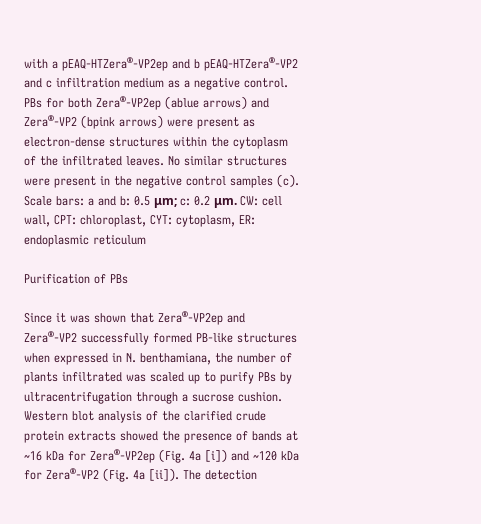with a pEAQ-HTZera®-VP2ep and b pEAQ-HTZera®-VP2 and c infiltration medium as a negative control. PBs for both Zera®-VP2ep (ablue arrows) and Zera®-VP2 (bpink arrows) were present as electron-dense structures within the cytoplasm of the infiltrated leaves. No similar structures were present in the negative control samples (c). Scale bars: a and b: 0.5 μm; c: 0.2 μm. CW: cell wall, CPT: chloroplast, CYT: cytoplasm, ER: endoplasmic reticulum

Purification of PBs

Since it was shown that Zera®-VP2ep and Zera®-VP2 successfully formed PB-like structures when expressed in N. benthamiana, the number of plants infiltrated was scaled up to purify PBs by ultracentrifugation through a sucrose cushion. Western blot analysis of the clarified crude protein extracts showed the presence of bands at ~16 kDa for Zera®-VP2ep (Fig. 4a [i]) and ~120 kDa for Zera®-VP2 (Fig. 4a [ii]). The detection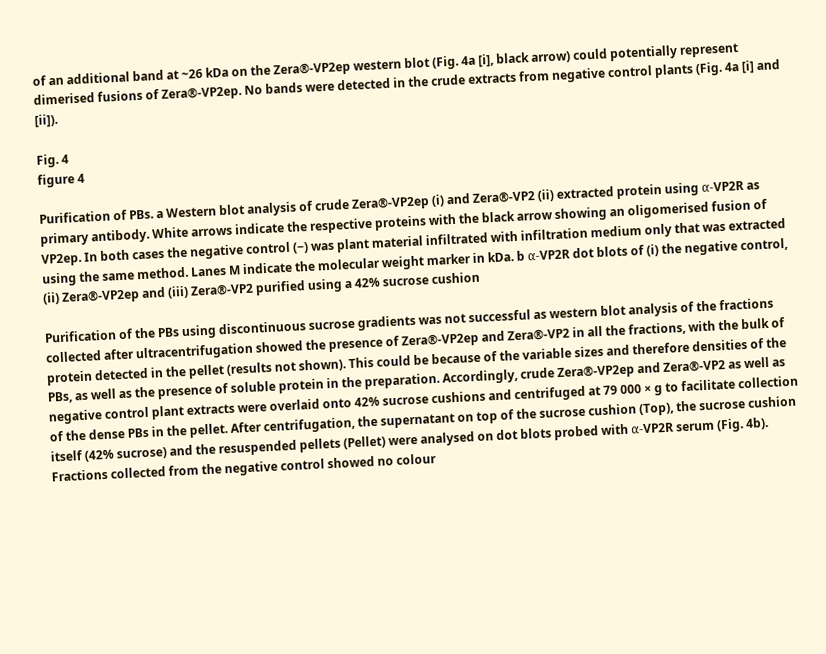of an additional band at ~26 kDa on the Zera®-VP2ep western blot (Fig. 4a [i], black arrow) could potentially represent dimerised fusions of Zera®-VP2ep. No bands were detected in the crude extracts from negative control plants (Fig. 4a [i] and [ii]).

Fig. 4
figure 4

Purification of PBs. a Western blot analysis of crude Zera®-VP2ep (i) and Zera®-VP2 (ii) extracted protein using α-VP2R as primary antibody. White arrows indicate the respective proteins with the black arrow showing an oligomerised fusion of VP2ep. In both cases the negative control (−) was plant material infiltrated with infiltration medium only that was extracted using the same method. Lanes M indicate the molecular weight marker in kDa. b α-VP2R dot blots of (i) the negative control, (ii) Zera®-VP2ep and (iii) Zera®-VP2 purified using a 42% sucrose cushion

Purification of the PBs using discontinuous sucrose gradients was not successful as western blot analysis of the fractions collected after ultracentrifugation showed the presence of Zera®-VP2ep and Zera®-VP2 in all the fractions, with the bulk of protein detected in the pellet (results not shown). This could be because of the variable sizes and therefore densities of the PBs, as well as the presence of soluble protein in the preparation. Accordingly, crude Zera®-VP2ep and Zera®-VP2 as well as negative control plant extracts were overlaid onto 42% sucrose cushions and centrifuged at 79 000 × g to facilitate collection of the dense PBs in the pellet. After centrifugation, the supernatant on top of the sucrose cushion (Top), the sucrose cushion itself (42% sucrose) and the resuspended pellets (Pellet) were analysed on dot blots probed with α-VP2R serum (Fig. 4b). Fractions collected from the negative control showed no colour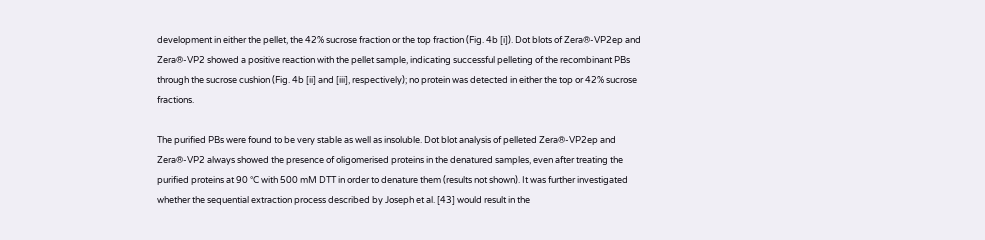development in either the pellet, the 42% sucrose fraction or the top fraction (Fig. 4b [i]). Dot blots of Zera®-VP2ep and Zera®-VP2 showed a positive reaction with the pellet sample, indicating successful pelleting of the recombinant PBs through the sucrose cushion (Fig. 4b [ii] and [iii], respectively); no protein was detected in either the top or 42% sucrose fractions.

The purified PBs were found to be very stable as well as insoluble. Dot blot analysis of pelleted Zera®-VP2ep and Zera®-VP2 always showed the presence of oligomerised proteins in the denatured samples, even after treating the purified proteins at 90 °C with 500 mM DTT in order to denature them (results not shown). It was further investigated whether the sequential extraction process described by Joseph et al. [43] would result in the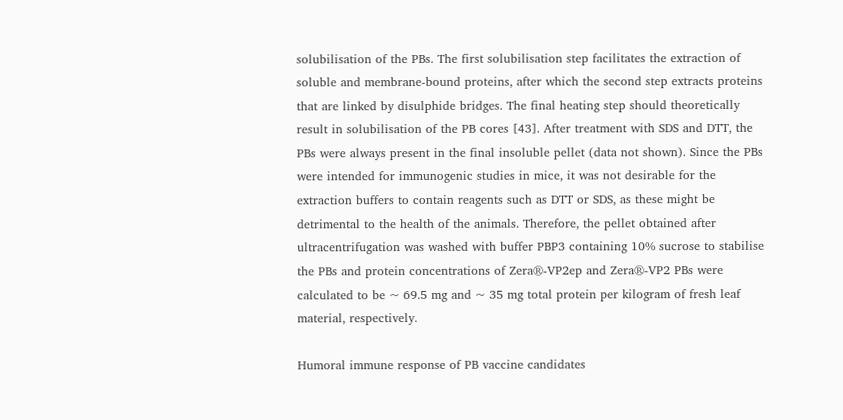solubilisation of the PBs. The first solubilisation step facilitates the extraction of soluble and membrane-bound proteins, after which the second step extracts proteins that are linked by disulphide bridges. The final heating step should theoretically result in solubilisation of the PB cores [43]. After treatment with SDS and DTT, the PBs were always present in the final insoluble pellet (data not shown). Since the PBs were intended for immunogenic studies in mice, it was not desirable for the extraction buffers to contain reagents such as DTT or SDS, as these might be detrimental to the health of the animals. Therefore, the pellet obtained after ultracentrifugation was washed with buffer PBP3 containing 10% sucrose to stabilise the PBs and protein concentrations of Zera®-VP2ep and Zera®-VP2 PBs were calculated to be ~ 69.5 mg and ~ 35 mg total protein per kilogram of fresh leaf material, respectively.

Humoral immune response of PB vaccine candidates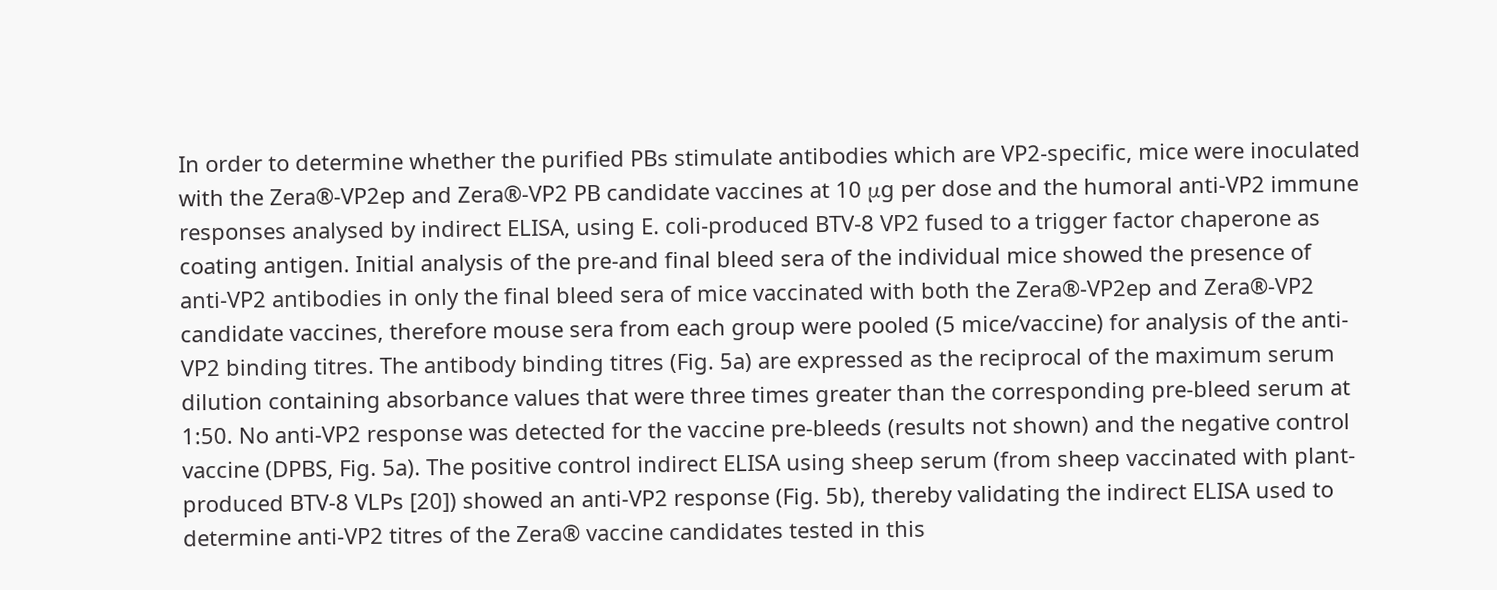In order to determine whether the purified PBs stimulate antibodies which are VP2-specific, mice were inoculated with the Zera®-VP2ep and Zera®-VP2 PB candidate vaccines at 10 μg per dose and the humoral anti-VP2 immune responses analysed by indirect ELISA, using E. coli-produced BTV-8 VP2 fused to a trigger factor chaperone as coating antigen. Initial analysis of the pre-and final bleed sera of the individual mice showed the presence of anti-VP2 antibodies in only the final bleed sera of mice vaccinated with both the Zera®-VP2ep and Zera®-VP2 candidate vaccines, therefore mouse sera from each group were pooled (5 mice/vaccine) for analysis of the anti-VP2 binding titres. The antibody binding titres (Fig. 5a) are expressed as the reciprocal of the maximum serum dilution containing absorbance values that were three times greater than the corresponding pre-bleed serum at 1:50. No anti-VP2 response was detected for the vaccine pre-bleeds (results not shown) and the negative control vaccine (DPBS, Fig. 5a). The positive control indirect ELISA using sheep serum (from sheep vaccinated with plant-produced BTV-8 VLPs [20]) showed an anti-VP2 response (Fig. 5b), thereby validating the indirect ELISA used to determine anti-VP2 titres of the Zera® vaccine candidates tested in this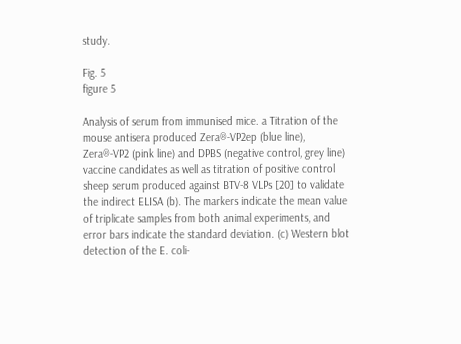study.

Fig. 5
figure 5

Analysis of serum from immunised mice. a Titration of the mouse antisera produced Zera®-VP2ep (blue line), Zera®-VP2 (pink line) and DPBS (negative control, grey line) vaccine candidates as well as titration of positive control sheep serum produced against BTV-8 VLPs [20] to validate the indirect ELISA (b). The markers indicate the mean value of triplicate samples from both animal experiments, and error bars indicate the standard deviation. (c) Western blot detection of the E. coli-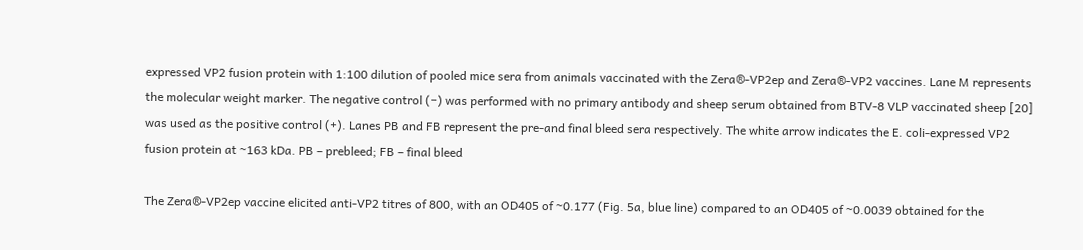expressed VP2 fusion protein with 1:100 dilution of pooled mice sera from animals vaccinated with the Zera®-VP2ep and Zera®-VP2 vaccines. Lane M represents the molecular weight marker. The negative control (−) was performed with no primary antibody and sheep serum obtained from BTV-8 VLP vaccinated sheep [20] was used as the positive control (+). Lanes PB and FB represent the pre-and final bleed sera respectively. The white arrow indicates the E. coli-expressed VP2 fusion protein at ~163 kDa. PB – prebleed; FB – final bleed

The Zera®-VP2ep vaccine elicited anti-VP2 titres of 800, with an OD405 of ~0.177 (Fig. 5a, blue line) compared to an OD405 of ~0.0039 obtained for the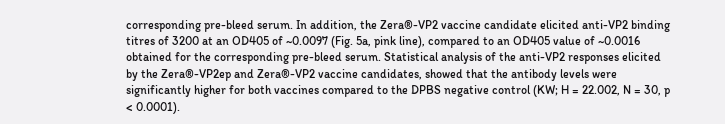corresponding pre-bleed serum. In addition, the Zera®-VP2 vaccine candidate elicited anti-VP2 binding titres of 3200 at an OD405 of ~0.0097 (Fig. 5a, pink line), compared to an OD405 value of ~0.0016 obtained for the corresponding pre-bleed serum. Statistical analysis of the anti-VP2 responses elicited by the Zera®-VP2ep and Zera®-VP2 vaccine candidates, showed that the antibody levels were significantly higher for both vaccines compared to the DPBS negative control (KW; H = 22.002, N = 30, p < 0.0001).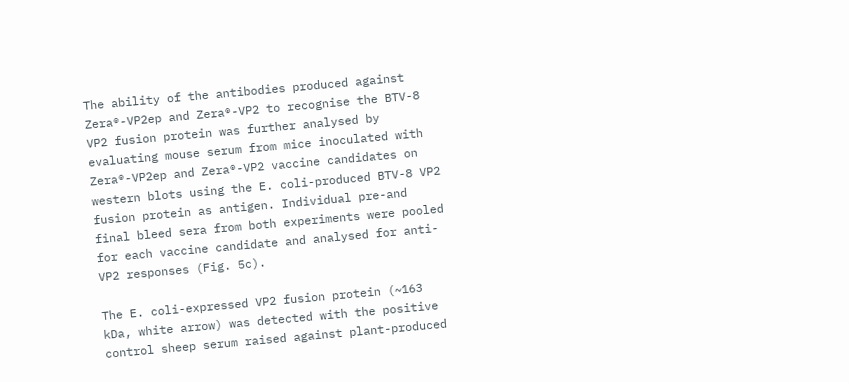The ability of the antibodies produced against Zera®-VP2ep and Zera®-VP2 to recognise the BTV-8 VP2 fusion protein was further analysed by evaluating mouse serum from mice inoculated with Zera®-VP2ep and Zera®-VP2 vaccine candidates on western blots using the E. coli-produced BTV-8 VP2 fusion protein as antigen. Individual pre-and final bleed sera from both experiments were pooled for each vaccine candidate and analysed for anti-VP2 responses (Fig. 5c).

The E. coli-expressed VP2 fusion protein (~163 kDa, white arrow) was detected with the positive control sheep serum raised against plant-produced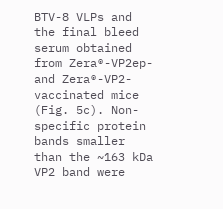BTV-8 VLPs and the final bleed serum obtained from Zera®-VP2ep- and Zera®-VP2-vaccinated mice (Fig. 5c). Non-specific protein bands smaller than the ~163 kDa VP2 band were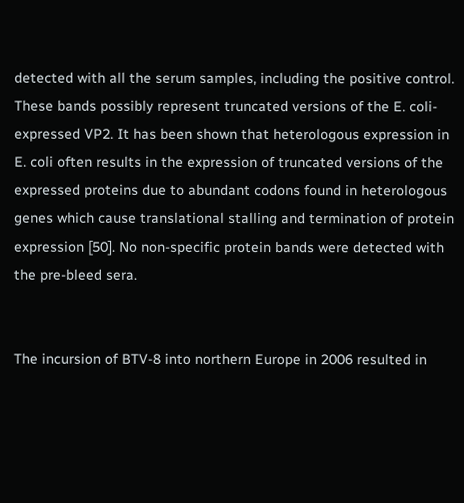detected with all the serum samples, including the positive control. These bands possibly represent truncated versions of the E. coli-expressed VP2. It has been shown that heterologous expression in E. coli often results in the expression of truncated versions of the expressed proteins due to abundant codons found in heterologous genes which cause translational stalling and termination of protein expression [50]. No non-specific protein bands were detected with the pre-bleed sera.


The incursion of BTV-8 into northern Europe in 2006 resulted in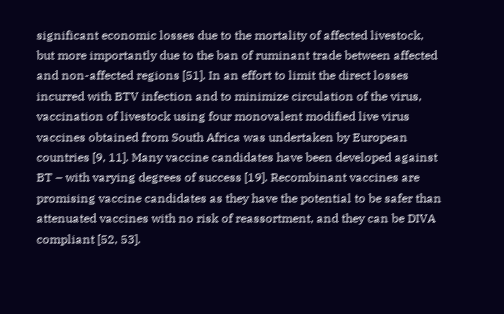significant economic losses due to the mortality of affected livestock, but more importantly due to the ban of ruminant trade between affected and non-affected regions [51]. In an effort to limit the direct losses incurred with BTV infection and to minimize circulation of the virus, vaccination of livestock using four monovalent modified live virus vaccines obtained from South Africa was undertaken by European countries [9, 11]. Many vaccine candidates have been developed against BT – with varying degrees of success [19]. Recombinant vaccines are promising vaccine candidates as they have the potential to be safer than attenuated vaccines with no risk of reassortment, and they can be DIVA compliant [52, 53].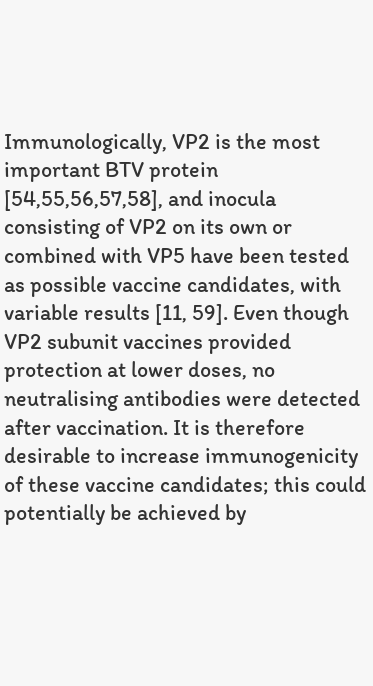Immunologically, VP2 is the most important BTV protein [54,55,56,57,58], and inocula consisting of VP2 on its own or combined with VP5 have been tested as possible vaccine candidates, with variable results [11, 59]. Even though VP2 subunit vaccines provided protection at lower doses, no neutralising antibodies were detected after vaccination. It is therefore desirable to increase immunogenicity of these vaccine candidates; this could potentially be achieved by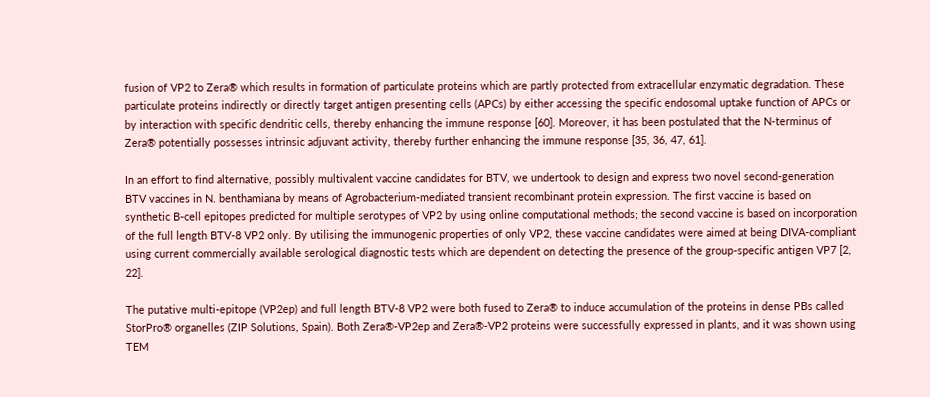fusion of VP2 to Zera® which results in formation of particulate proteins which are partly protected from extracellular enzymatic degradation. These particulate proteins indirectly or directly target antigen presenting cells (APCs) by either accessing the specific endosomal uptake function of APCs or by interaction with specific dendritic cells, thereby enhancing the immune response [60]. Moreover, it has been postulated that the N-terminus of Zera® potentially possesses intrinsic adjuvant activity, thereby further enhancing the immune response [35, 36, 47, 61].

In an effort to find alternative, possibly multivalent vaccine candidates for BTV, we undertook to design and express two novel second-generation BTV vaccines in N. benthamiana by means of Agrobacterium-mediated transient recombinant protein expression. The first vaccine is based on synthetic B-cell epitopes predicted for multiple serotypes of VP2 by using online computational methods; the second vaccine is based on incorporation of the full length BTV-8 VP2 only. By utilising the immunogenic properties of only VP2, these vaccine candidates were aimed at being DIVA-compliant using current commercially available serological diagnostic tests which are dependent on detecting the presence of the group-specific antigen VP7 [2, 22].

The putative multi-epitope (VP2ep) and full length BTV-8 VP2 were both fused to Zera® to induce accumulation of the proteins in dense PBs called StorPro® organelles (ZIP Solutions, Spain). Both Zera®-VP2ep and Zera®-VP2 proteins were successfully expressed in plants, and it was shown using TEM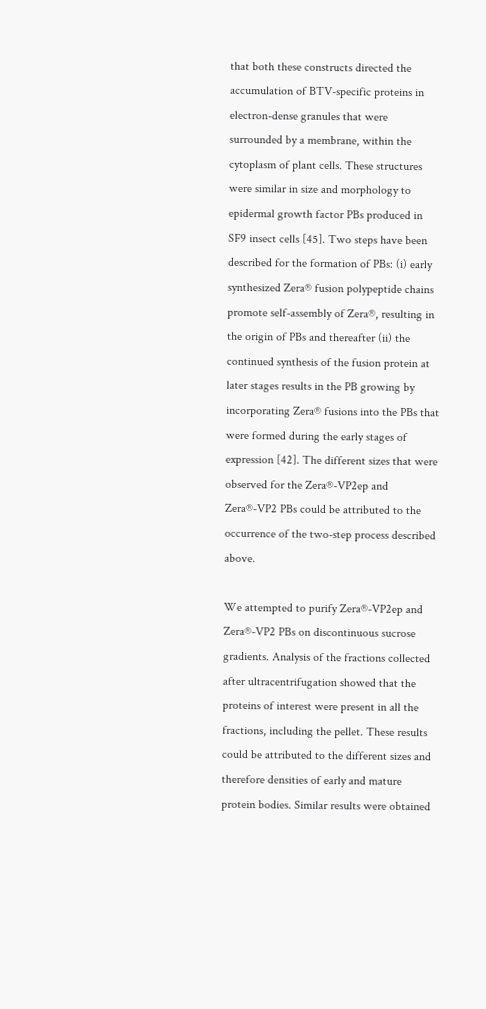that both these constructs directed the accumulation of BTV-specific proteins in electron-dense granules that were surrounded by a membrane, within the cytoplasm of plant cells. These structures were similar in size and morphology to epidermal growth factor PBs produced in SF9 insect cells [45]. Two steps have been described for the formation of PBs: (i) early synthesized Zera® fusion polypeptide chains promote self-assembly of Zera®, resulting in the origin of PBs and thereafter (ii) the continued synthesis of the fusion protein at later stages results in the PB growing by incorporating Zera® fusions into the PBs that were formed during the early stages of expression [42]. The different sizes that were observed for the Zera®-VP2ep and Zera®-VP2 PBs could be attributed to the occurrence of the two-step process described above.

We attempted to purify Zera®-VP2ep and Zera®-VP2 PBs on discontinuous sucrose gradients. Analysis of the fractions collected after ultracentrifugation showed that the proteins of interest were present in all the fractions, including the pellet. These results could be attributed to the different sizes and therefore densities of early and mature protein bodies. Similar results were obtained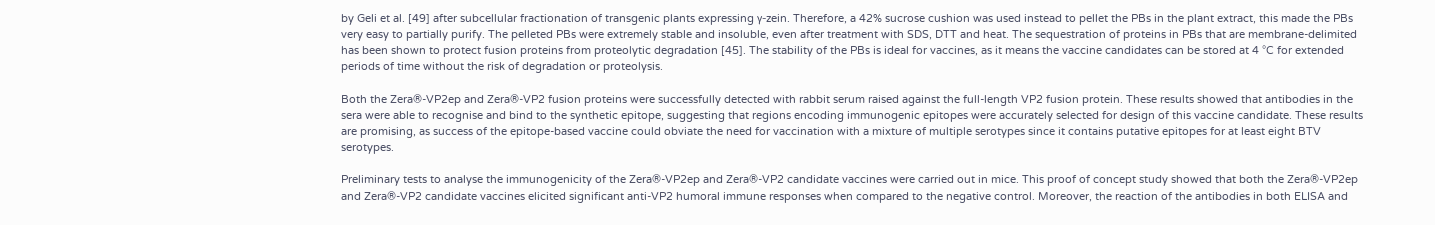by Geli et al. [49] after subcellular fractionation of transgenic plants expressing γ-zein. Therefore, a 42% sucrose cushion was used instead to pellet the PBs in the plant extract, this made the PBs very easy to partially purify. The pelleted PBs were extremely stable and insoluble, even after treatment with SDS, DTT and heat. The sequestration of proteins in PBs that are membrane-delimited has been shown to protect fusion proteins from proteolytic degradation [45]. The stability of the PBs is ideal for vaccines, as it means the vaccine candidates can be stored at 4 °C for extended periods of time without the risk of degradation or proteolysis.

Both the Zera®-VP2ep and Zera®-VP2 fusion proteins were successfully detected with rabbit serum raised against the full-length VP2 fusion protein. These results showed that antibodies in the sera were able to recognise and bind to the synthetic epitope, suggesting that regions encoding immunogenic epitopes were accurately selected for design of this vaccine candidate. These results are promising, as success of the epitope-based vaccine could obviate the need for vaccination with a mixture of multiple serotypes since it contains putative epitopes for at least eight BTV serotypes.

Preliminary tests to analyse the immunogenicity of the Zera®-VP2ep and Zera®-VP2 candidate vaccines were carried out in mice. This proof of concept study showed that both the Zera®-VP2ep and Zera®-VP2 candidate vaccines elicited significant anti-VP2 humoral immune responses when compared to the negative control. Moreover, the reaction of the antibodies in both ELISA and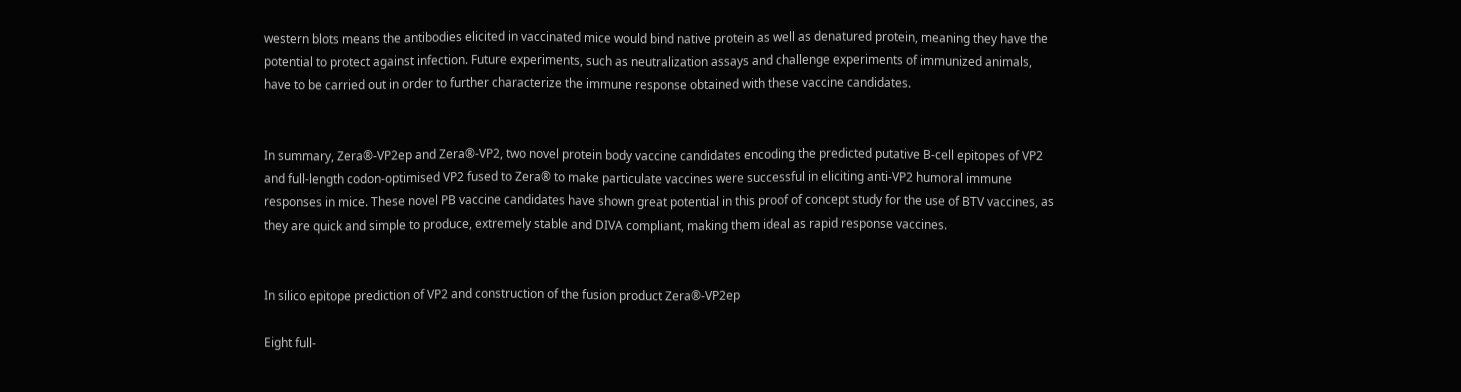western blots means the antibodies elicited in vaccinated mice would bind native protein as well as denatured protein, meaning they have the potential to protect against infection. Future experiments, such as neutralization assays and challenge experiments of immunized animals, have to be carried out in order to further characterize the immune response obtained with these vaccine candidates.


In summary, Zera®-VP2ep and Zera®-VP2, two novel protein body vaccine candidates encoding the predicted putative B-cell epitopes of VP2 and full-length codon-optimised VP2 fused to Zera® to make particulate vaccines were successful in eliciting anti-VP2 humoral immune responses in mice. These novel PB vaccine candidates have shown great potential in this proof of concept study for the use of BTV vaccines, as they are quick and simple to produce, extremely stable and DIVA compliant, making them ideal as rapid response vaccines.


In silico epitope prediction of VP2 and construction of the fusion product Zera®-VP2ep

Eight full-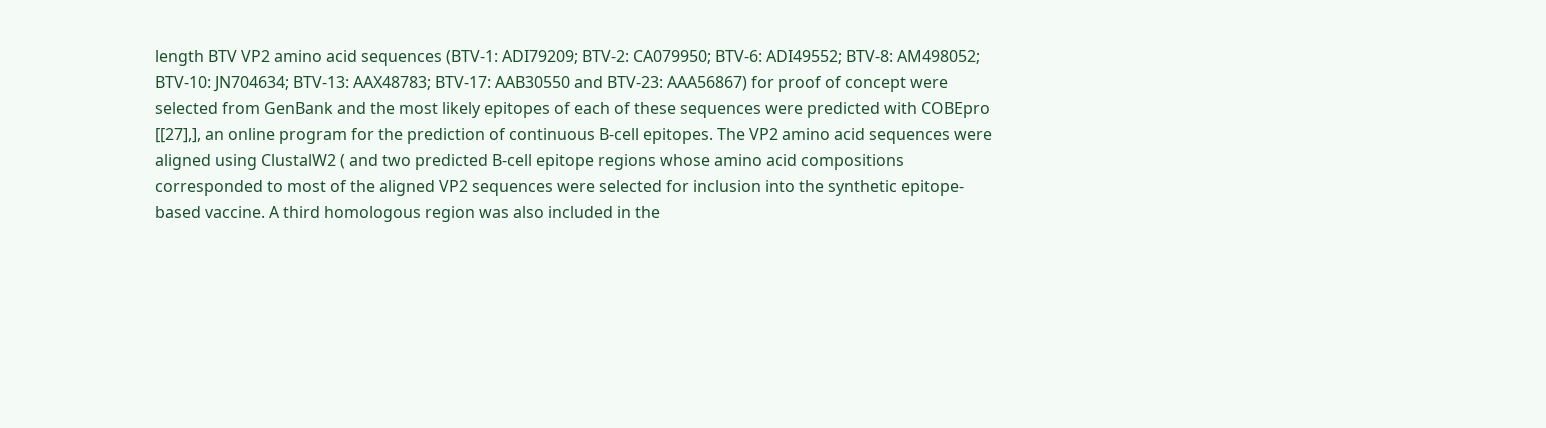length BTV VP2 amino acid sequences (BTV-1: ADI79209; BTV-2: CA079950; BTV-6: ADI49552; BTV-8: AM498052; BTV-10: JN704634; BTV-13: AAX48783; BTV-17: AAB30550 and BTV-23: AAA56867) for proof of concept were selected from GenBank and the most likely epitopes of each of these sequences were predicted with COBEpro [[27],], an online program for the prediction of continuous B-cell epitopes. The VP2 amino acid sequences were aligned using ClustalW2 ( and two predicted B-cell epitope regions whose amino acid compositions corresponded to most of the aligned VP2 sequences were selected for inclusion into the synthetic epitope-based vaccine. A third homologous region was also included in the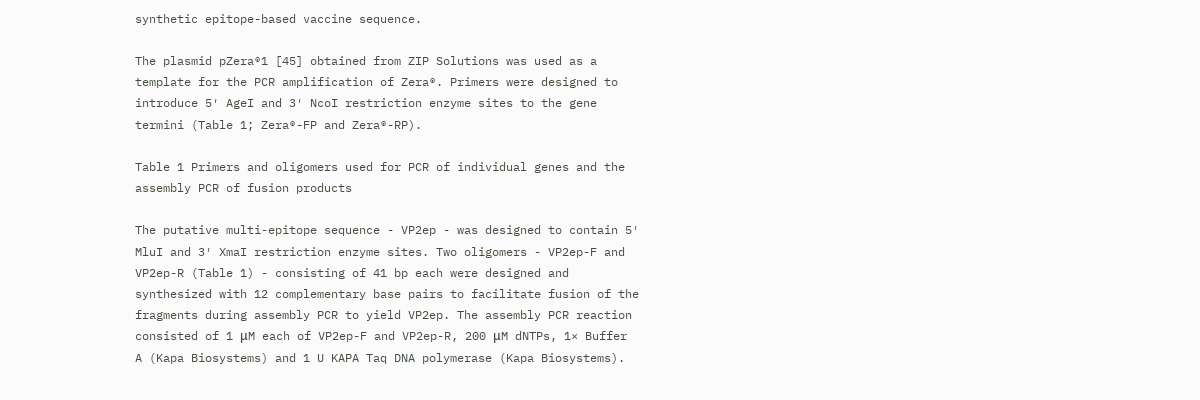synthetic epitope-based vaccine sequence.

The plasmid pZera®1 [45] obtained from ZIP Solutions was used as a template for the PCR amplification of Zera®. Primers were designed to introduce 5′ AgeI and 3′ NcoI restriction enzyme sites to the gene termini (Table 1; Zera®-FP and Zera®-RP).

Table 1 Primers and oligomers used for PCR of individual genes and the assembly PCR of fusion products

The putative multi-epitope sequence - VP2ep - was designed to contain 5′ MluI and 3′ XmaI restriction enzyme sites. Two oligomers - VP2ep-F and VP2ep-R (Table 1) - consisting of 41 bp each were designed and synthesized with 12 complementary base pairs to facilitate fusion of the fragments during assembly PCR to yield VP2ep. The assembly PCR reaction consisted of 1 μM each of VP2ep-F and VP2ep-R, 200 μM dNTPs, 1× Buffer A (Kapa Biosystems) and 1 U KAPA Taq DNA polymerase (Kapa Biosystems).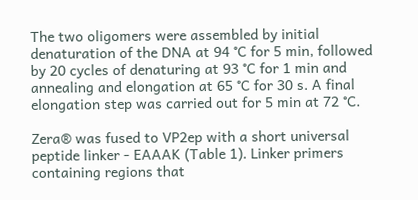The two oligomers were assembled by initial denaturation of the DNA at 94 °C for 5 min, followed by 20 cycles of denaturing at 93 °C for 1 min and annealing and elongation at 65 °C for 30 s. A final elongation step was carried out for 5 min at 72 °C.

Zera® was fused to VP2ep with a short universal peptide linker - EAAAK (Table 1). Linker primers containing regions that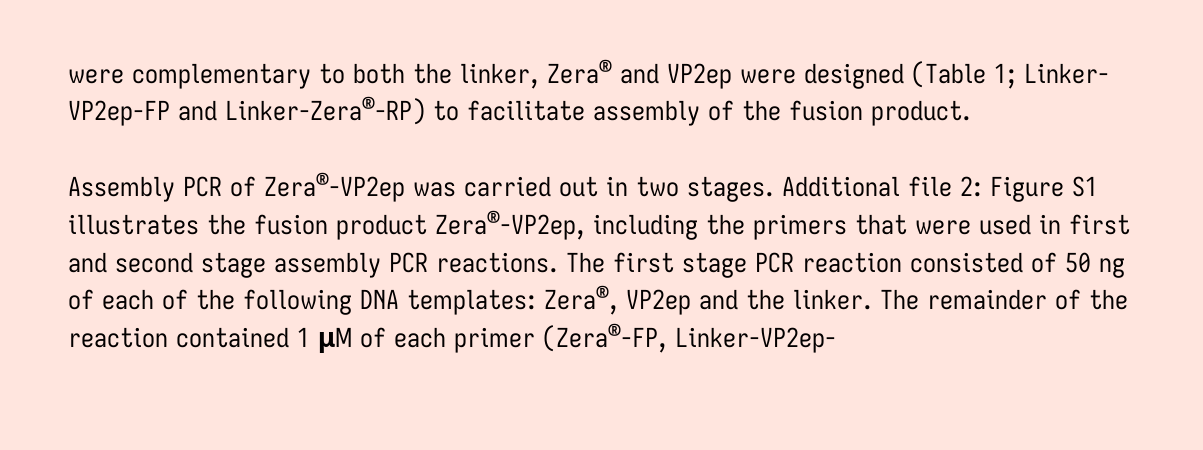were complementary to both the linker, Zera® and VP2ep were designed (Table 1; Linker-VP2ep-FP and Linker-Zera®-RP) to facilitate assembly of the fusion product.

Assembly PCR of Zera®-VP2ep was carried out in two stages. Additional file 2: Figure S1 illustrates the fusion product Zera®-VP2ep, including the primers that were used in first and second stage assembly PCR reactions. The first stage PCR reaction consisted of 50 ng of each of the following DNA templates: Zera®, VP2ep and the linker. The remainder of the reaction contained 1 μM of each primer (Zera®-FP, Linker-VP2ep-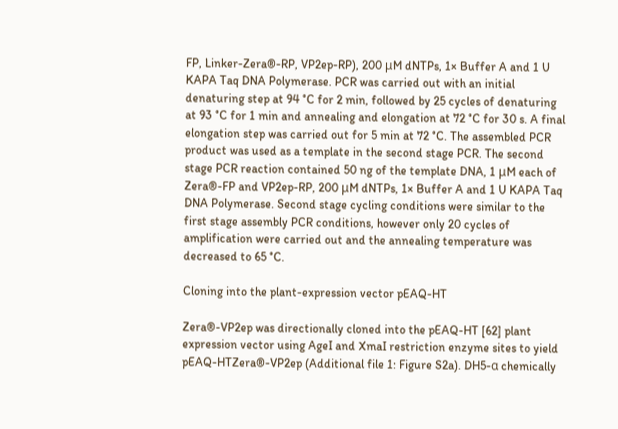FP, Linker-Zera®-RP, VP2ep-RP), 200 μM dNTPs, 1× Buffer A and 1 U KAPA Taq DNA Polymerase. PCR was carried out with an initial denaturing step at 94 °C for 2 min, followed by 25 cycles of denaturing at 93 °C for 1 min and annealing and elongation at 72 °C for 30 s. A final elongation step was carried out for 5 min at 72 °C. The assembled PCR product was used as a template in the second stage PCR. The second stage PCR reaction contained 50 ng of the template DNA, 1 μM each of Zera®-FP and VP2ep-RP, 200 μM dNTPs, 1× Buffer A and 1 U KAPA Taq DNA Polymerase. Second stage cycling conditions were similar to the first stage assembly PCR conditions, however only 20 cycles of amplification were carried out and the annealing temperature was decreased to 65 °C.

Cloning into the plant-expression vector pEAQ-HT

Zera®-VP2ep was directionally cloned into the pEAQ-HT [62] plant expression vector using AgeI and XmaI restriction enzyme sites to yield pEAQ-HTZera®-VP2ep (Additional file 1: Figure S2a). DH5-α chemically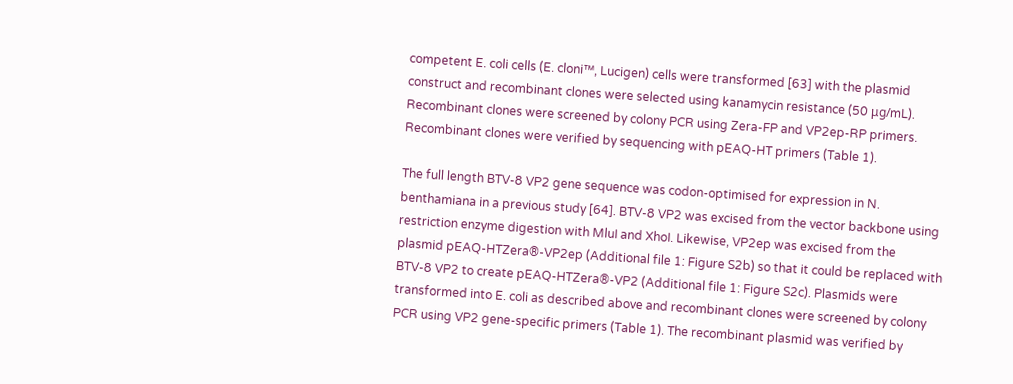competent E. coli cells (E. cloni™, Lucigen) cells were transformed [63] with the plasmid construct and recombinant clones were selected using kanamycin resistance (50 μg/mL). Recombinant clones were screened by colony PCR using Zera-FP and VP2ep-RP primers. Recombinant clones were verified by sequencing with pEAQ-HT primers (Table 1).

The full length BTV-8 VP2 gene sequence was codon-optimised for expression in N. benthamiana in a previous study [64]. BTV-8 VP2 was excised from the vector backbone using restriction enzyme digestion with MluI and XhoI. Likewise, VP2ep was excised from the plasmid pEAQ-HTZera®-VP2ep (Additional file 1: Figure S2b) so that it could be replaced with BTV-8 VP2 to create pEAQ-HTZera®-VP2 (Additional file 1: Figure S2c). Plasmids were transformed into E. coli as described above and recombinant clones were screened by colony PCR using VP2 gene-specific primers (Table 1). The recombinant plasmid was verified by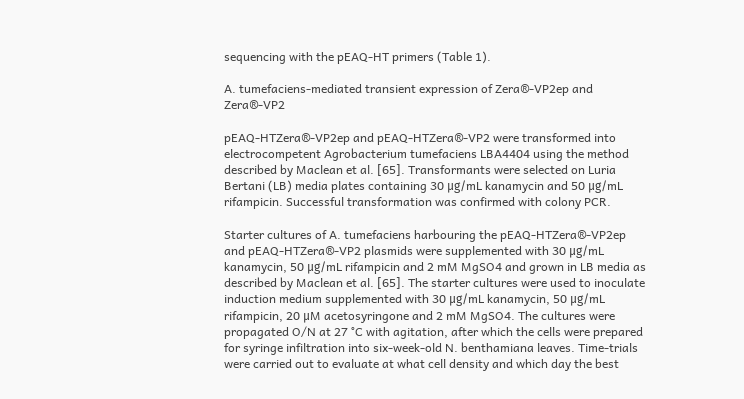sequencing with the pEAQ-HT primers (Table 1).

A. tumefaciens-mediated transient expression of Zera®-VP2ep and Zera®-VP2

pEAQ-HTZera®-VP2ep and pEAQ-HTZera®-VP2 were transformed into electrocompetent Agrobacterium tumefaciens LBA4404 using the method described by Maclean et al. [65]. Transformants were selected on Luria Bertani (LB) media plates containing 30 μg/mL kanamycin and 50 μg/mL rifampicin. Successful transformation was confirmed with colony PCR.

Starter cultures of A. tumefaciens harbouring the pEAQ-HTZera®-VP2ep and pEAQ-HTZera®-VP2 plasmids were supplemented with 30 μg/mL kanamycin, 50 μg/mL rifampicin and 2 mM MgSO4 and grown in LB media as described by Maclean et al. [65]. The starter cultures were used to inoculate induction medium supplemented with 30 μg/mL kanamycin, 50 μg/mL rifampicin, 20 μM acetosyringone and 2 mM MgSO4. The cultures were propagated O/N at 27 °C with agitation, after which the cells were prepared for syringe infiltration into six-week-old N. benthamiana leaves. Time-trials were carried out to evaluate at what cell density and which day the best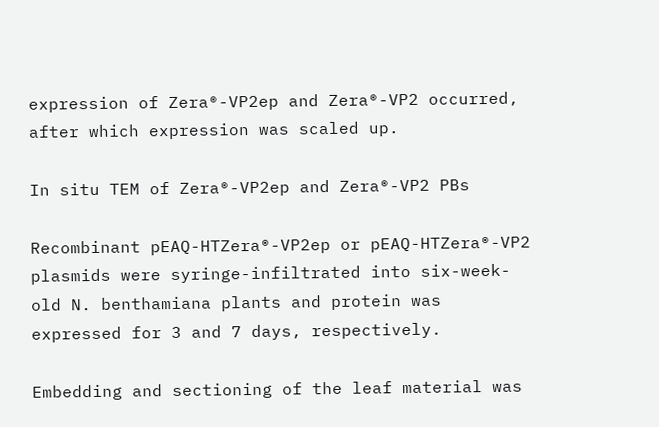expression of Zera®-VP2ep and Zera®-VP2 occurred, after which expression was scaled up.

In situ TEM of Zera®-VP2ep and Zera®-VP2 PBs

Recombinant pEAQ-HTZera®-VP2ep or pEAQ-HTZera®-VP2 plasmids were syringe-infiltrated into six-week-old N. benthamiana plants and protein was expressed for 3 and 7 days, respectively.

Embedding and sectioning of the leaf material was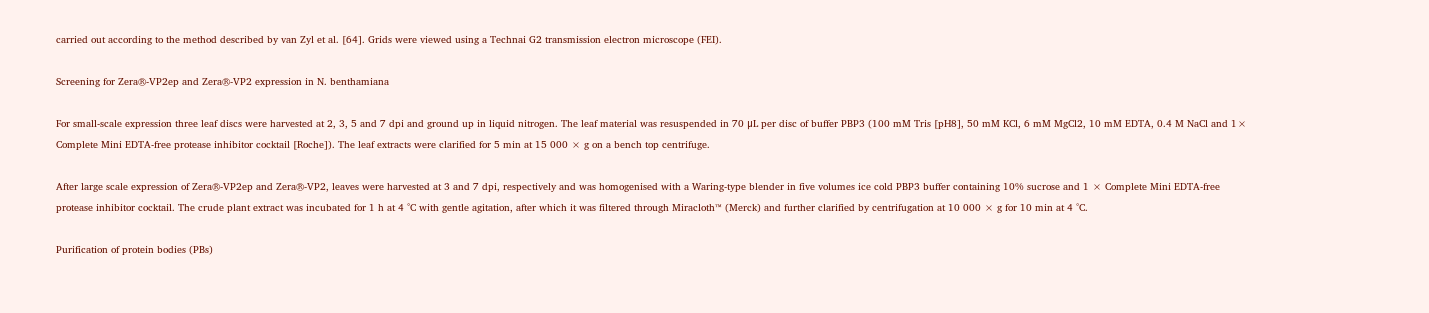carried out according to the method described by van Zyl et al. [64]. Grids were viewed using a Technai G2 transmission electron microscope (FEI).

Screening for Zera®-VP2ep and Zera®-VP2 expression in N. benthamiana

For small-scale expression three leaf discs were harvested at 2, 3, 5 and 7 dpi and ground up in liquid nitrogen. The leaf material was resuspended in 70 μL per disc of buffer PBP3 (100 mM Tris [pH8], 50 mM KCl, 6 mM MgCl2, 10 mM EDTA, 0.4 M NaCl and 1× Complete Mini EDTA-free protease inhibitor cocktail [Roche]). The leaf extracts were clarified for 5 min at 15 000 × g on a bench top centrifuge.

After large scale expression of Zera®-VP2ep and Zera®-VP2, leaves were harvested at 3 and 7 dpi, respectively and was homogenised with a Waring-type blender in five volumes ice cold PBP3 buffer containing 10% sucrose and 1 × Complete Mini EDTA-free protease inhibitor cocktail. The crude plant extract was incubated for 1 h at 4 °C with gentle agitation, after which it was filtered through Miracloth™ (Merck) and further clarified by centrifugation at 10 000 × g for 10 min at 4 °C.

Purification of protein bodies (PBs)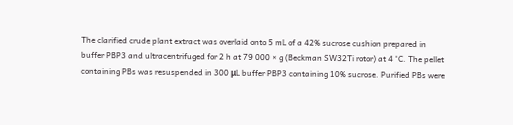The clarified crude plant extract was overlaid onto 5 mL of a 42% sucrose cushion prepared in buffer PBP3 and ultracentrifuged for 2 h at 79 000 × g (Beckman SW32Ti rotor) at 4 °C. The pellet containing PBs was resuspended in 300 μL buffer PBP3 containing 10% sucrose. Purified PBs were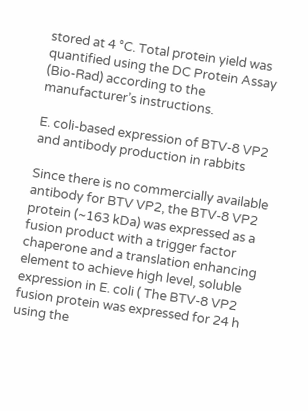stored at 4 °C. Total protein yield was quantified using the DC Protein Assay (Bio-Rad) according to the manufacturer’s instructions.

E. coli-based expression of BTV-8 VP2 and antibody production in rabbits

Since there is no commercially available antibody for BTV VP2, the BTV-8 VP2 protein (~163 kDa) was expressed as a fusion product with a trigger factor chaperone and a translation enhancing element to achieve high level, soluble expression in E. coli ( The BTV-8 VP2 fusion protein was expressed for 24 h using the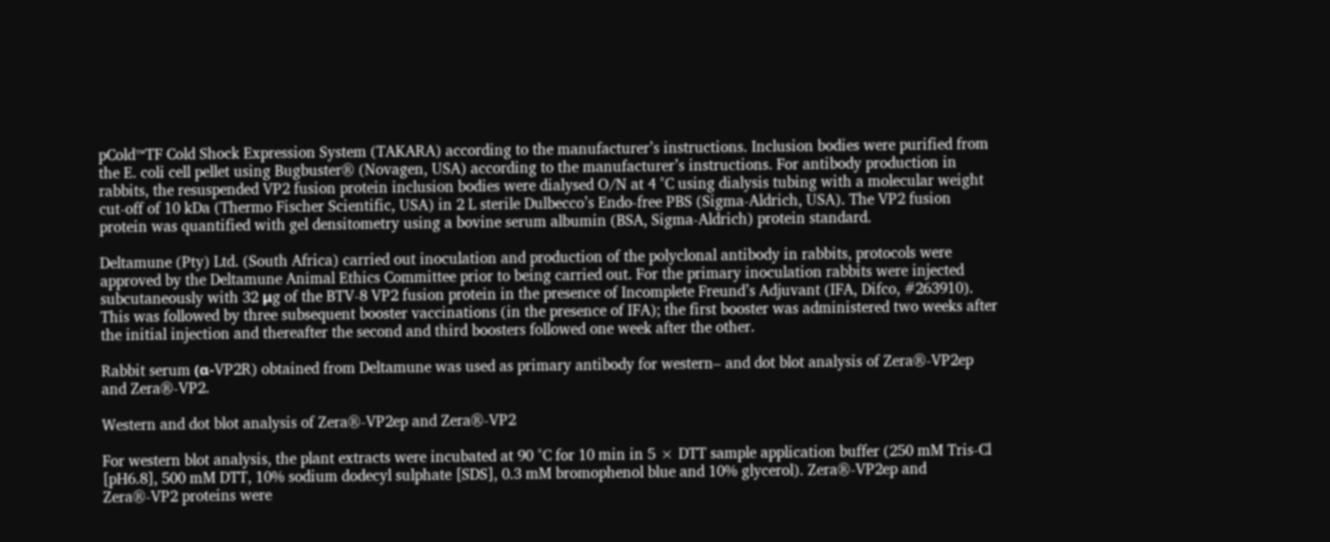pCold™TF Cold Shock Expression System (TAKARA) according to the manufacturer’s instructions. Inclusion bodies were purified from the E. coli cell pellet using Bugbuster® (Novagen, USA) according to the manufacturer’s instructions. For antibody production in rabbits, the resuspended VP2 fusion protein inclusion bodies were dialysed O/N at 4 °C using dialysis tubing with a molecular weight cut-off of 10 kDa (Thermo Fischer Scientific, USA) in 2 L sterile Dulbecco’s Endo-free PBS (Sigma-Aldrich, USA). The VP2 fusion protein was quantified with gel densitometry using a bovine serum albumin (BSA, Sigma-Aldrich) protein standard.

Deltamune (Pty) Ltd. (South Africa) carried out inoculation and production of the polyclonal antibody in rabbits, protocols were approved by the Deltamune Animal Ethics Committee prior to being carried out. For the primary inoculation rabbits were injected subcutaneously with 32 μg of the BTV-8 VP2 fusion protein in the presence of Incomplete Freund’s Adjuvant (IFA, Difco, #263910). This was followed by three subsequent booster vaccinations (in the presence of IFA); the first booster was administered two weeks after the initial injection and thereafter the second and third boosters followed one week after the other.

Rabbit serum (α-VP2R) obtained from Deltamune was used as primary antibody for western– and dot blot analysis of Zera®-VP2ep and Zera®-VP2.

Western and dot blot analysis of Zera®-VP2ep and Zera®-VP2

For western blot analysis, the plant extracts were incubated at 90 °C for 10 min in 5 × DTT sample application buffer (250 mM Tris-Cl [pH6.8], 500 mM DTT, 10% sodium dodecyl sulphate [SDS], 0.3 mM bromophenol blue and 10% glycerol). Zera®-VP2ep and Zera®-VP2 proteins were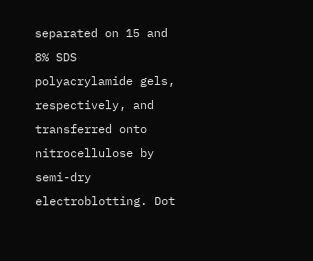separated on 15 and 8% SDS polyacrylamide gels, respectively, and transferred onto nitrocellulose by semi-dry electroblotting. Dot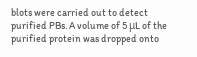blots were carried out to detect purified PBs. A volume of 5 μL of the purified protein was dropped onto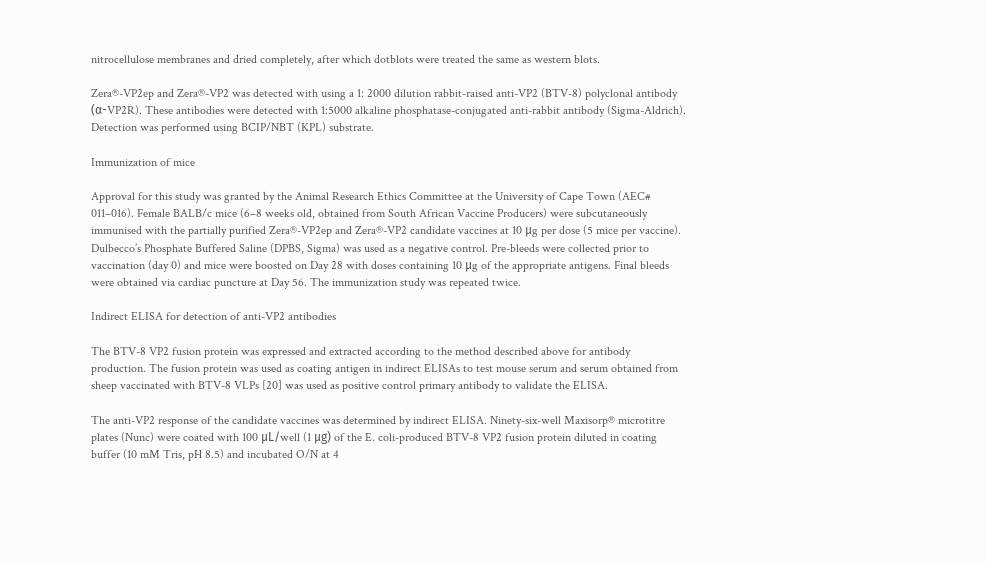nitrocellulose membranes and dried completely, after which dotblots were treated the same as western blots.

Zera®-VP2ep and Zera®-VP2 was detected with using a 1: 2000 dilution rabbit-raised anti-VP2 (BTV-8) polyclonal antibody (α-VP2R). These antibodies were detected with 1:5000 alkaline phosphatase-conjugated anti-rabbit antibody (Sigma-Aldrich). Detection was performed using BCIP/NBT (KPL) substrate.

Immunization of mice

Approval for this study was granted by the Animal Research Ethics Committee at the University of Cape Town (AEC# 011–016). Female BALB/c mice (6–8 weeks old, obtained from South African Vaccine Producers) were subcutaneously immunised with the partially purified Zera®-VP2ep and Zera®-VP2 candidate vaccines at 10 μg per dose (5 mice per vaccine). Dulbecco’s Phosphate Buffered Saline (DPBS, Sigma) was used as a negative control. Pre-bleeds were collected prior to vaccination (day 0) and mice were boosted on Day 28 with doses containing 10 μg of the appropriate antigens. Final bleeds were obtained via cardiac puncture at Day 56. The immunization study was repeated twice.

Indirect ELISA for detection of anti-VP2 antibodies

The BTV-8 VP2 fusion protein was expressed and extracted according to the method described above for antibody production. The fusion protein was used as coating antigen in indirect ELISAs to test mouse serum and serum obtained from sheep vaccinated with BTV-8 VLPs [20] was used as positive control primary antibody to validate the ELISA.

The anti-VP2 response of the candidate vaccines was determined by indirect ELISA. Ninety-six-well Maxisorp® microtitre plates (Nunc) were coated with 100 μL/well (1 μg) of the E. coli-produced BTV-8 VP2 fusion protein diluted in coating buffer (10 mM Tris, pH 8.5) and incubated O/N at 4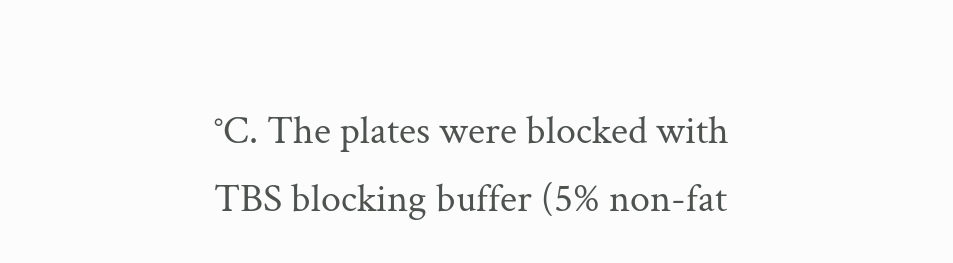°C. The plates were blocked with TBS blocking buffer (5% non-fat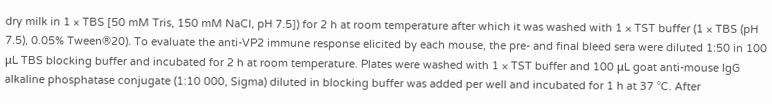dry milk in 1 × TBS [50 mM Tris, 150 mM NaCl, pH 7.5]) for 2 h at room temperature after which it was washed with 1 × TST buffer (1 × TBS (pH 7.5), 0.05% Tween®20). To evaluate the anti-VP2 immune response elicited by each mouse, the pre- and final bleed sera were diluted 1:50 in 100 μL TBS blocking buffer and incubated for 2 h at room temperature. Plates were washed with 1 × TST buffer and 100 μL goat anti-mouse IgG alkaline phosphatase conjugate (1:10 000, Sigma) diluted in blocking buffer was added per well and incubated for 1 h at 37 °C. After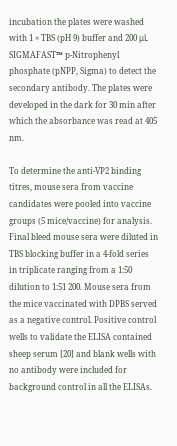incubation the plates were washed with 1 × TBS (pH 9) buffer and 200 μL SIGMAFAST™ p-Nitrophenyl phosphate (pNPP, Sigma) to detect the secondary antibody. The plates were developed in the dark for 30 min after which the absorbance was read at 405 nm.

To determine the anti-VP2 binding titres, mouse sera from vaccine candidates were pooled into vaccine groups (5 mice/vaccine) for analysis. Final bleed mouse sera were diluted in TBS blocking buffer in a 4-fold series in triplicate ranging from a 1:50 dilution to 1:51 200. Mouse sera from the mice vaccinated with DPBS served as a negative control. Positive control wells to validate the ELISA contained sheep serum [20] and blank wells with no antibody were included for background control in all the ELISAs.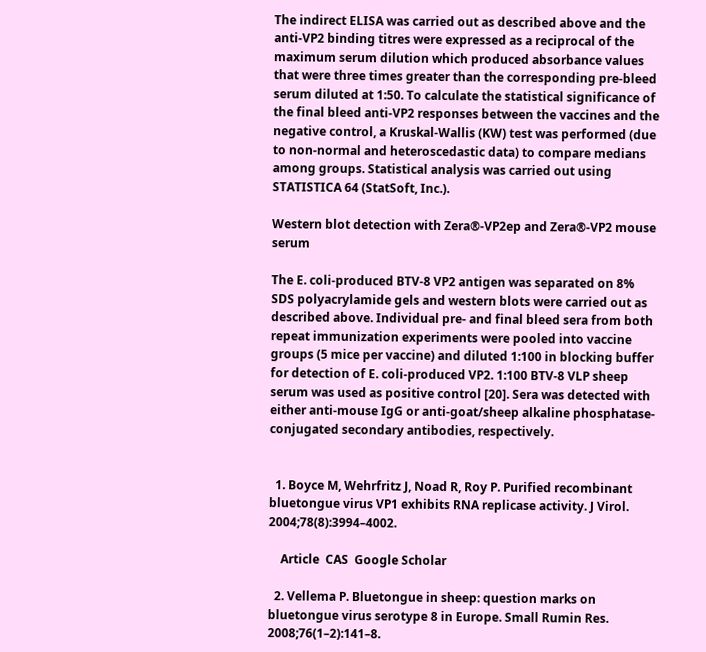The indirect ELISA was carried out as described above and the anti-VP2 binding titres were expressed as a reciprocal of the maximum serum dilution which produced absorbance values that were three times greater than the corresponding pre-bleed serum diluted at 1:50. To calculate the statistical significance of the final bleed anti-VP2 responses between the vaccines and the negative control, a Kruskal-Wallis (KW) test was performed (due to non-normal and heteroscedastic data) to compare medians among groups. Statistical analysis was carried out using STATISTICA 64 (StatSoft, Inc.).

Western blot detection with Zera®-VP2ep and Zera®-VP2 mouse serum

The E. coli-produced BTV-8 VP2 antigen was separated on 8% SDS polyacrylamide gels and western blots were carried out as described above. Individual pre- and final bleed sera from both repeat immunization experiments were pooled into vaccine groups (5 mice per vaccine) and diluted 1:100 in blocking buffer for detection of E. coli-produced VP2. 1:100 BTV-8 VLP sheep serum was used as positive control [20]. Sera was detected with either anti-mouse IgG or anti-goat/sheep alkaline phosphatase-conjugated secondary antibodies, respectively.


  1. Boyce M, Wehrfritz J, Noad R, Roy P. Purified recombinant bluetongue virus VP1 exhibits RNA replicase activity. J Virol. 2004;78(8):3994–4002.

    Article  CAS  Google Scholar

  2. Vellema P. Bluetongue in sheep: question marks on bluetongue virus serotype 8 in Europe. Small Rumin Res. 2008;76(1–2):141–8.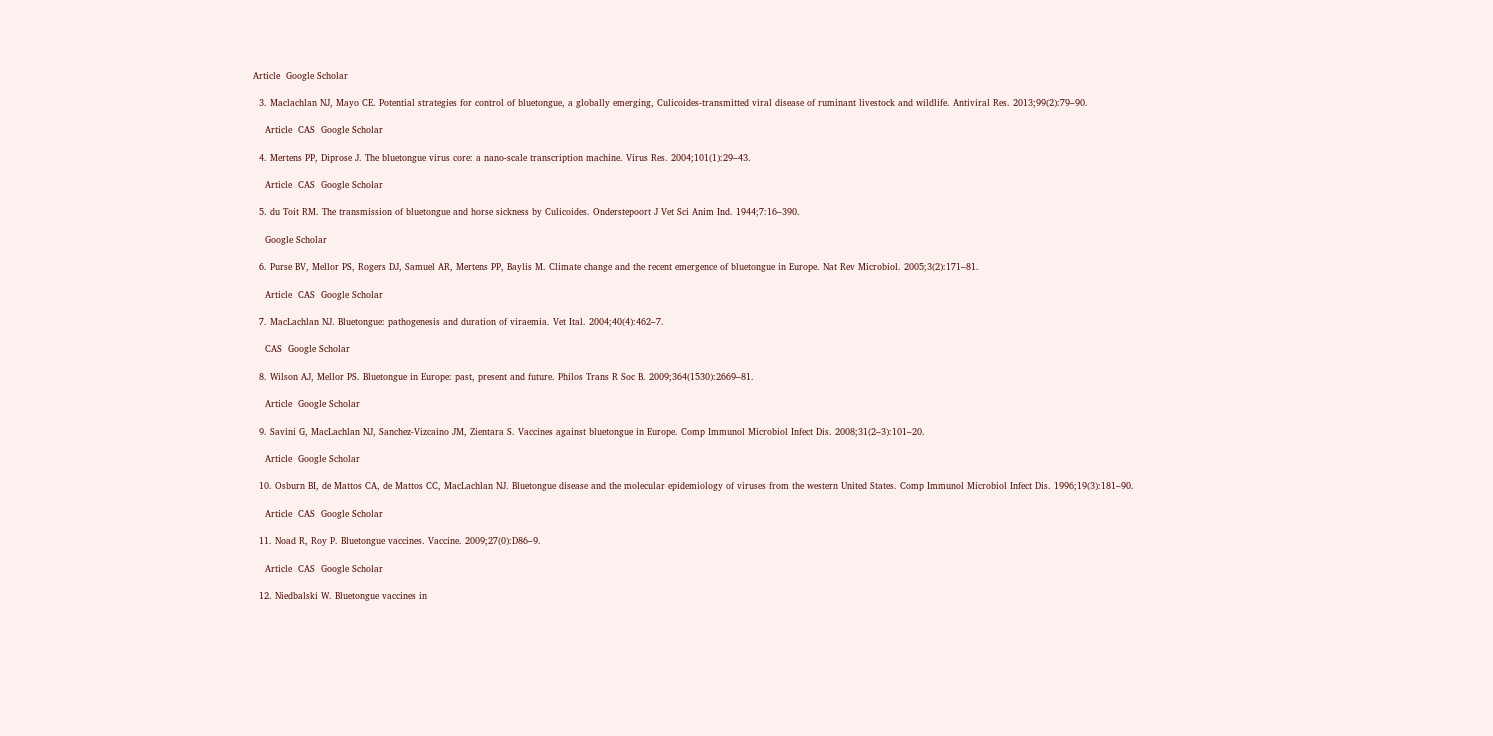Article  Google Scholar

  3. Maclachlan NJ, Mayo CE. Potential strategies for control of bluetongue, a globally emerging, Culicoides-transmitted viral disease of ruminant livestock and wildlife. Antiviral Res. 2013;99(2):79–90.

    Article  CAS  Google Scholar

  4. Mertens PP, Diprose J. The bluetongue virus core: a nano-scale transcription machine. Virus Res. 2004;101(1):29–43.

    Article  CAS  Google Scholar

  5. du Toit RM. The transmission of bluetongue and horse sickness by Culicoides. Onderstepoort J Vet Sci Anim Ind. 1944;7:16–390.

    Google Scholar

  6. Purse BV, Mellor PS, Rogers DJ, Samuel AR, Mertens PP, Baylis M. Climate change and the recent emergence of bluetongue in Europe. Nat Rev Microbiol. 2005;3(2):171–81.

    Article  CAS  Google Scholar

  7. MacLachlan NJ. Bluetongue: pathogenesis and duration of viraemia. Vet Ital. 2004;40(4):462–7.

    CAS  Google Scholar

  8. Wilson AJ, Mellor PS. Bluetongue in Europe: past, present and future. Philos Trans R Soc B. 2009;364(1530):2669–81.

    Article  Google Scholar

  9. Savini G, MacLachlan NJ, Sanchez-Vizcaino JM, Zientara S. Vaccines against bluetongue in Europe. Comp Immunol Microbiol Infect Dis. 2008;31(2–3):101–20.

    Article  Google Scholar

  10. Osburn BI, de Mattos CA, de Mattos CC, MacLachlan NJ. Bluetongue disease and the molecular epidemiology of viruses from the western United States. Comp Immunol Microbiol Infect Dis. 1996;19(3):181–90.

    Article  CAS  Google Scholar

  11. Noad R, Roy P. Bluetongue vaccines. Vaccine. 2009;27(0):D86–9.

    Article  CAS  Google Scholar

  12. Niedbalski W. Bluetongue vaccines in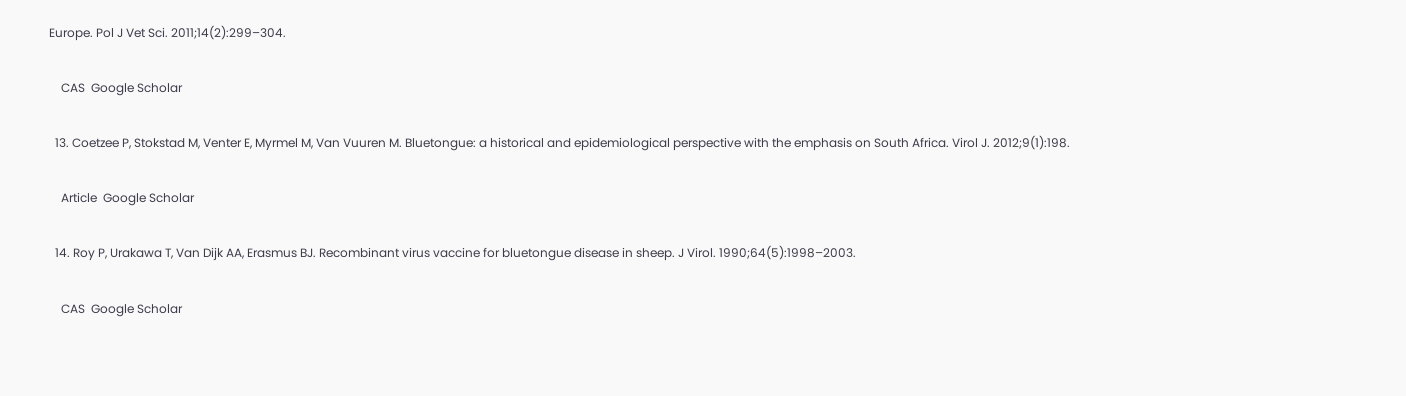Europe. Pol J Vet Sci. 2011;14(2):299–304.

    CAS  Google Scholar

  13. Coetzee P, Stokstad M, Venter E, Myrmel M, Van Vuuren M. Bluetongue: a historical and epidemiological perspective with the emphasis on South Africa. Virol J. 2012;9(1):198.

    Article  Google Scholar

  14. Roy P, Urakawa T, Van Dijk AA, Erasmus BJ. Recombinant virus vaccine for bluetongue disease in sheep. J Virol. 1990;64(5):1998–2003.

    CAS  Google Scholar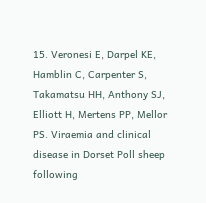15. Veronesi E, Darpel KE, Hamblin C, Carpenter S, Takamatsu HH, Anthony SJ, Elliott H, Mertens PP, Mellor PS. Viraemia and clinical disease in Dorset Poll sheep following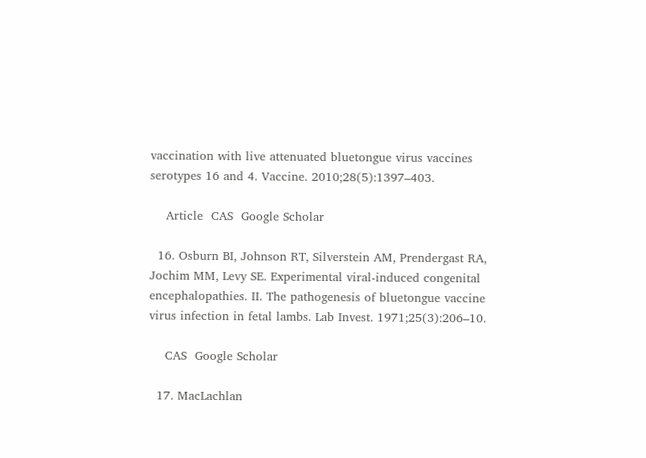vaccination with live attenuated bluetongue virus vaccines serotypes 16 and 4. Vaccine. 2010;28(5):1397–403.

    Article  CAS  Google Scholar

  16. Osburn BI, Johnson RT, Silverstein AM, Prendergast RA, Jochim MM, Levy SE. Experimental viral-induced congenital encephalopathies. II. The pathogenesis of bluetongue vaccine virus infection in fetal lambs. Lab Invest. 1971;25(3):206–10.

    CAS  Google Scholar

  17. MacLachlan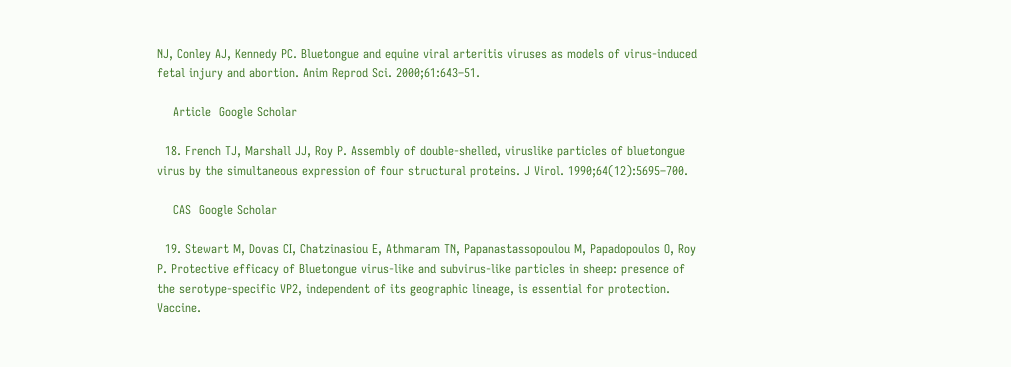NJ, Conley AJ, Kennedy PC. Bluetongue and equine viral arteritis viruses as models of virus-induced fetal injury and abortion. Anim Reprod Sci. 2000;61:643–51.

    Article  Google Scholar

  18. French TJ, Marshall JJ, Roy P. Assembly of double-shelled, viruslike particles of bluetongue virus by the simultaneous expression of four structural proteins. J Virol. 1990;64(12):5695–700.

    CAS  Google Scholar

  19. Stewart M, Dovas CI, Chatzinasiou E, Athmaram TN, Papanastassopoulou M, Papadopoulos O, Roy P. Protective efficacy of Bluetongue virus-like and subvirus-like particles in sheep: presence of the serotype-specific VP2, independent of its geographic lineage, is essential for protection. Vaccine.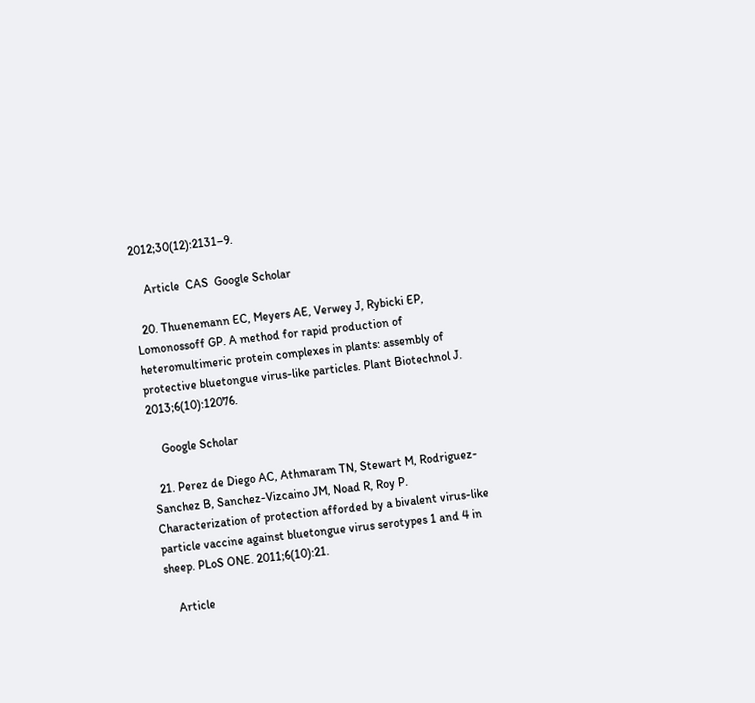2012;30(12):2131–9.

    Article  CAS  Google Scholar

  20. Thuenemann EC, Meyers AE, Verwey J, Rybicki EP, Lomonossoff GP. A method for rapid production of heteromultimeric protein complexes in plants: assembly of protective bluetongue virus-like particles. Plant Biotechnol J. 2013;6(10):12076.

    Google Scholar

  21. Perez de Diego AC, Athmaram TN, Stewart M, Rodriguez-Sanchez B, Sanchez-Vizcaino JM, Noad R, Roy P. Characterization of protection afforded by a bivalent virus-like particle vaccine against bluetongue virus serotypes 1 and 4 in sheep. PLoS ONE. 2011;6(10):21.

    Article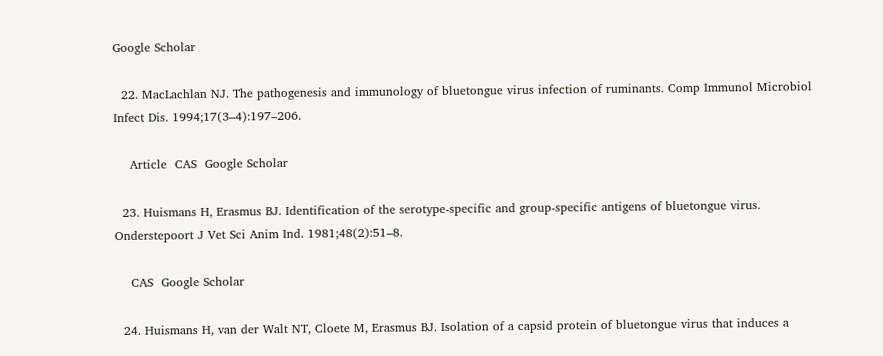Google Scholar

  22. MacLachlan NJ. The pathogenesis and immunology of bluetongue virus infection of ruminants. Comp Immunol Microbiol Infect Dis. 1994;17(3–4):197–206.

    Article  CAS  Google Scholar

  23. Huismans H, Erasmus BJ. Identification of the serotype-specific and group-specific antigens of bluetongue virus. Onderstepoort J Vet Sci Anim Ind. 1981;48(2):51–8.

    CAS  Google Scholar

  24. Huismans H, van der Walt NT, Cloete M, Erasmus BJ. Isolation of a capsid protein of bluetongue virus that induces a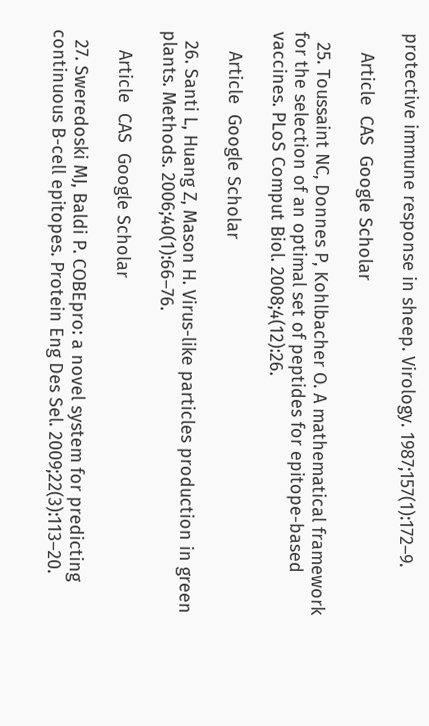protective immune response in sheep. Virology. 1987;157(1):172–9.

    Article  CAS  Google Scholar

  25. Toussaint NC, Donnes P, Kohlbacher O. A mathematical framework for the selection of an optimal set of peptides for epitope-based vaccines. PLoS Comput Biol. 2008;4(12):26.

    Article  Google Scholar

  26. Santi L, Huang Z, Mason H. Virus-like particles production in green plants. Methods. 2006;40(1):66–76.

    Article  CAS  Google Scholar

  27. Sweredoski MJ, Baldi P. COBEpro: a novel system for predicting continuous B-cell epitopes. Protein Eng Des Sel. 2009;22(3):113–20.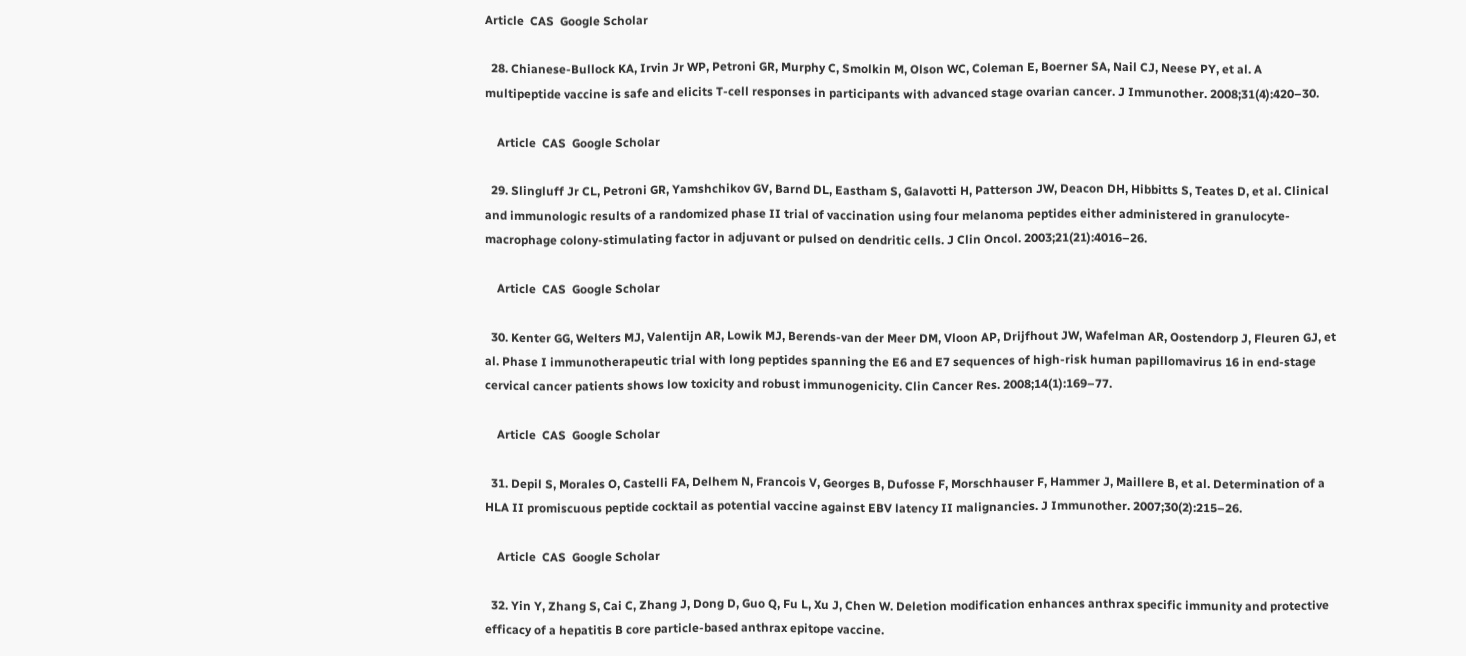Article  CAS  Google Scholar

  28. Chianese-Bullock KA, Irvin Jr WP, Petroni GR, Murphy C, Smolkin M, Olson WC, Coleman E, Boerner SA, Nail CJ, Neese PY, et al. A multipeptide vaccine is safe and elicits T-cell responses in participants with advanced stage ovarian cancer. J Immunother. 2008;31(4):420–30.

    Article  CAS  Google Scholar

  29. Slingluff Jr CL, Petroni GR, Yamshchikov GV, Barnd DL, Eastham S, Galavotti H, Patterson JW, Deacon DH, Hibbitts S, Teates D, et al. Clinical and immunologic results of a randomized phase II trial of vaccination using four melanoma peptides either administered in granulocyte-macrophage colony-stimulating factor in adjuvant or pulsed on dendritic cells. J Clin Oncol. 2003;21(21):4016–26.

    Article  CAS  Google Scholar

  30. Kenter GG, Welters MJ, Valentijn AR, Lowik MJ, Berends-van der Meer DM, Vloon AP, Drijfhout JW, Wafelman AR, Oostendorp J, Fleuren GJ, et al. Phase I immunotherapeutic trial with long peptides spanning the E6 and E7 sequences of high-risk human papillomavirus 16 in end-stage cervical cancer patients shows low toxicity and robust immunogenicity. Clin Cancer Res. 2008;14(1):169–77.

    Article  CAS  Google Scholar

  31. Depil S, Morales O, Castelli FA, Delhem N, Francois V, Georges B, Dufosse F, Morschhauser F, Hammer J, Maillere B, et al. Determination of a HLA II promiscuous peptide cocktail as potential vaccine against EBV latency II malignancies. J Immunother. 2007;30(2):215–26.

    Article  CAS  Google Scholar

  32. Yin Y, Zhang S, Cai C, Zhang J, Dong D, Guo Q, Fu L, Xu J, Chen W. Deletion modification enhances anthrax specific immunity and protective efficacy of a hepatitis B core particle-based anthrax epitope vaccine.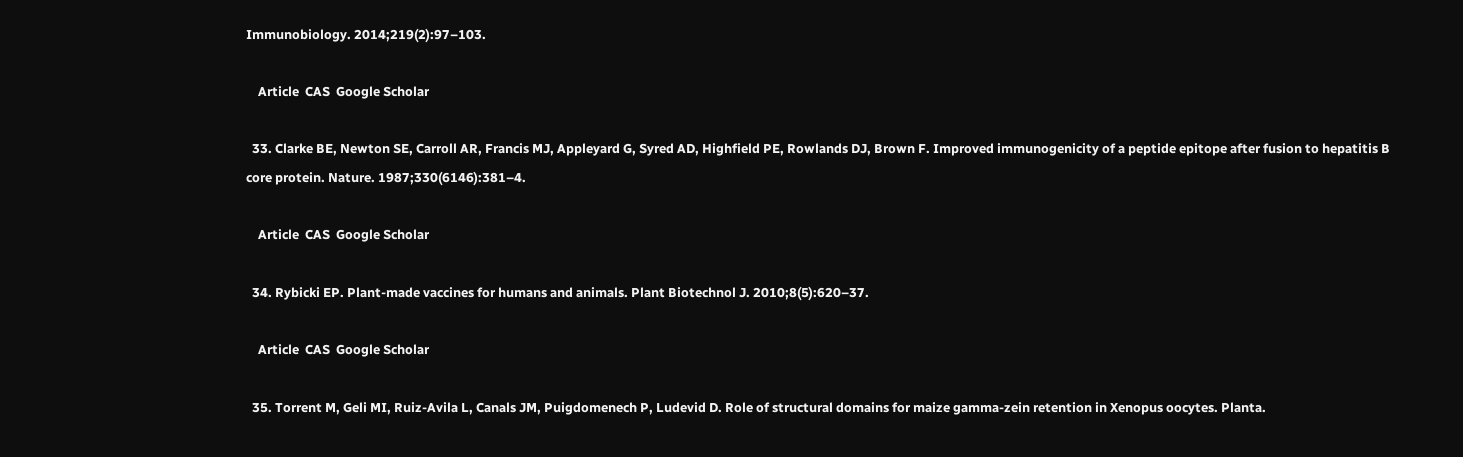Immunobiology. 2014;219(2):97–103.

    Article  CAS  Google Scholar

  33. Clarke BE, Newton SE, Carroll AR, Francis MJ, Appleyard G, Syred AD, Highfield PE, Rowlands DJ, Brown F. Improved immunogenicity of a peptide epitope after fusion to hepatitis B core protein. Nature. 1987;330(6146):381–4.

    Article  CAS  Google Scholar

  34. Rybicki EP. Plant-made vaccines for humans and animals. Plant Biotechnol J. 2010;8(5):620–37.

    Article  CAS  Google Scholar

  35. Torrent M, Geli MI, Ruiz-Avila L, Canals JM, Puigdomenech P, Ludevid D. Role of structural domains for maize gamma-zein retention in Xenopus oocytes. Planta.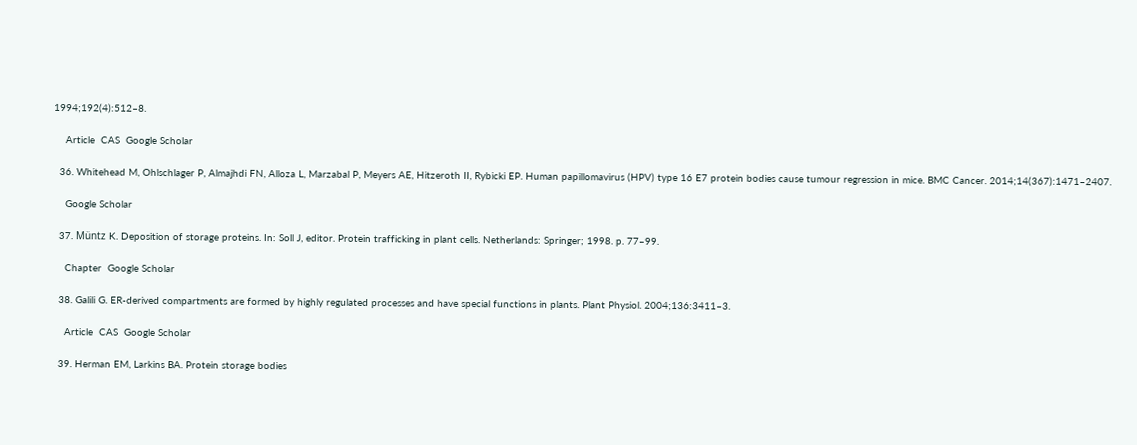1994;192(4):512–8.

    Article  CAS  Google Scholar

  36. Whitehead M, Ohlschlager P, Almajhdi FN, Alloza L, Marzabal P, Meyers AE, Hitzeroth II, Rybicki EP. Human papillomavirus (HPV) type 16 E7 protein bodies cause tumour regression in mice. BMC Cancer. 2014;14(367):1471–2407.

    Google Scholar

  37. Müntz K. Deposition of storage proteins. In: Soll J, editor. Protein trafficking in plant cells. Netherlands: Springer; 1998. p. 77–99.

    Chapter  Google Scholar

  38. Galili G. ER-derived compartments are formed by highly regulated processes and have special functions in plants. Plant Physiol. 2004;136:3411–3.

    Article  CAS  Google Scholar

  39. Herman EM, Larkins BA. Protein storage bodies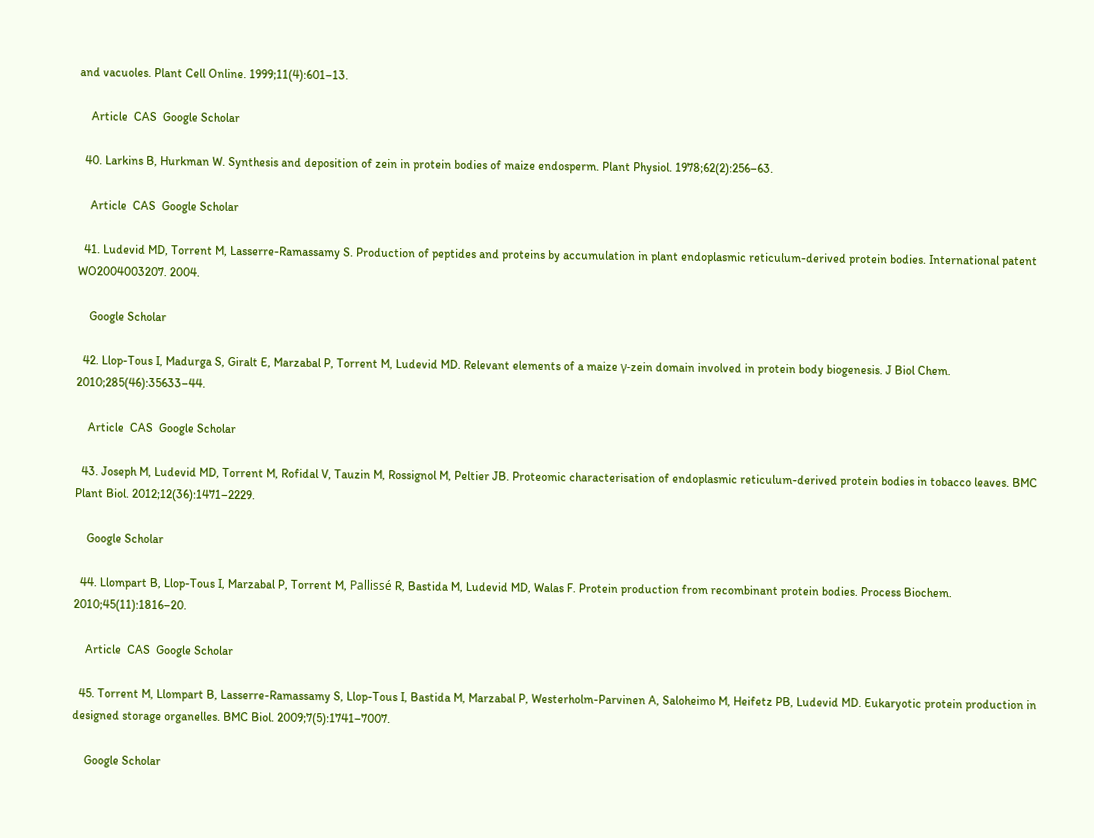and vacuoles. Plant Cell Online. 1999;11(4):601–13.

    Article  CAS  Google Scholar

  40. Larkins B, Hurkman W. Synthesis and deposition of zein in protein bodies of maize endosperm. Plant Physiol. 1978;62(2):256–63.

    Article  CAS  Google Scholar

  41. Ludevid MD, Torrent M, Lasserre-Ramassamy S. Production of peptides and proteins by accumulation in plant endoplasmic reticulum-derived protein bodies. International patent WO2004003207. 2004.

    Google Scholar

  42. Llop-Tous I, Madurga S, Giralt E, Marzabal P, Torrent M, Ludevid MD. Relevant elements of a maize γ-zein domain involved in protein body biogenesis. J Biol Chem. 2010;285(46):35633–44.

    Article  CAS  Google Scholar

  43. Joseph M, Ludevid MD, Torrent M, Rofidal V, Tauzin M, Rossignol M, Peltier JB. Proteomic characterisation of endoplasmic reticulum-derived protein bodies in tobacco leaves. BMC Plant Biol. 2012;12(36):1471–2229.

    Google Scholar

  44. Llompart B, Llop-Tous I, Marzabal P, Torrent M, Pallissé R, Bastida M, Ludevid MD, Walas F. Protein production from recombinant protein bodies. Process Biochem. 2010;45(11):1816–20.

    Article  CAS  Google Scholar

  45. Torrent M, Llompart B, Lasserre-Ramassamy S, Llop-Tous I, Bastida M, Marzabal P, Westerholm-Parvinen A, Saloheimo M, Heifetz PB, Ludevid MD. Eukaryotic protein production in designed storage organelles. BMC Biol. 2009;7(5):1741–7007.

    Google Scholar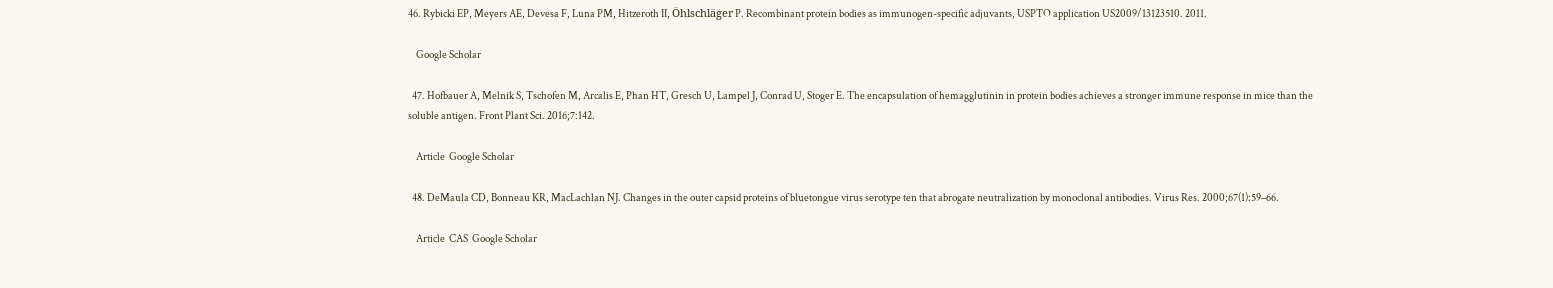46. Rybicki EP, Meyers AE, Devesa F, Luna PM, Hitzeroth II, Öhlschläger P. Recombinant protein bodies as immunogen-specific adjuvants, USPTO application US2009/13123510. 2011.

    Google Scholar

  47. Hofbauer A, Melnik S, Tschofen M, Arcalis E, Phan HT, Gresch U, Lampel J, Conrad U, Stoger E. The encapsulation of hemagglutinin in protein bodies achieves a stronger immune response in mice than the soluble antigen. Front Plant Sci. 2016;7:142.

    Article  Google Scholar

  48. DeMaula CD, Bonneau KR, MacLachlan NJ. Changes in the outer capsid proteins of bluetongue virus serotype ten that abrogate neutralization by monoclonal antibodies. Virus Res. 2000;67(1):59–66.

    Article  CAS  Google Scholar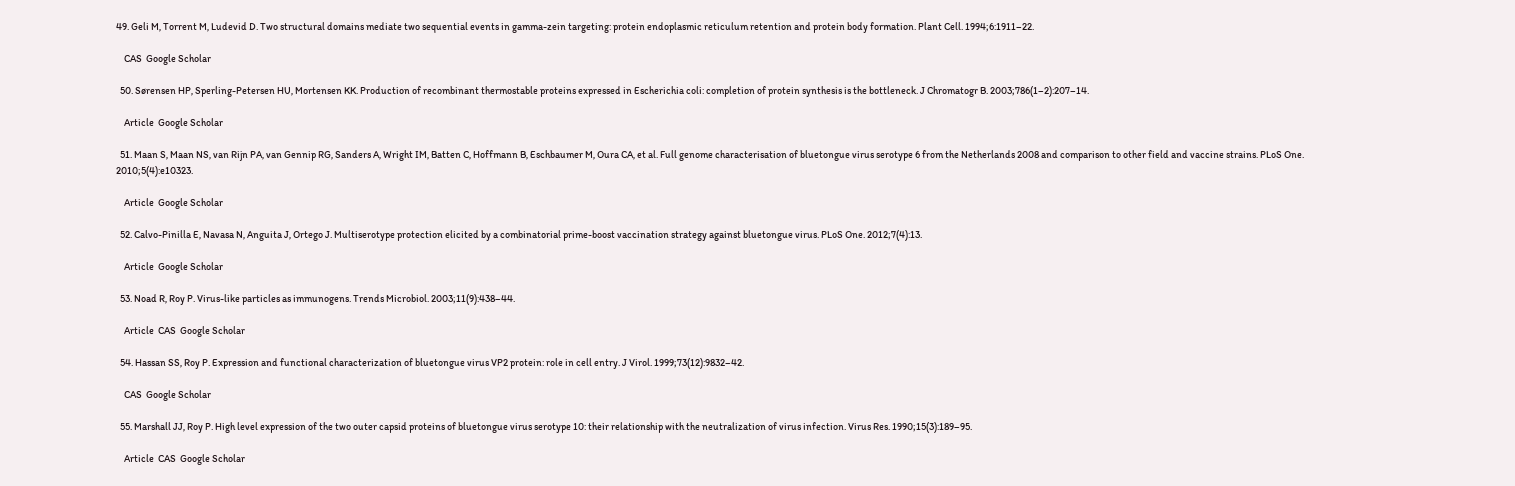49. Geli M, Torrent M, Ludevid D. Two structural domains mediate two sequential events in gamma-zein targeting: protein endoplasmic reticulum retention and protein body formation. Plant Cell. 1994;6:1911–22.

    CAS  Google Scholar

  50. Sørensen HP, Sperling-Petersen HU, Mortensen KK. Production of recombinant thermostable proteins expressed in Escherichia coli: completion of protein synthesis is the bottleneck. J Chromatogr B. 2003;786(1–2):207–14.

    Article  Google Scholar

  51. Maan S, Maan NS, van Rijn PA, van Gennip RG, Sanders A, Wright IM, Batten C, Hoffmann B, Eschbaumer M, Oura CA, et al. Full genome characterisation of bluetongue virus serotype 6 from the Netherlands 2008 and comparison to other field and vaccine strains. PLoS One. 2010;5(4):e10323.

    Article  Google Scholar

  52. Calvo-Pinilla E, Navasa N, Anguita J, Ortego J. Multiserotype protection elicited by a combinatorial prime-boost vaccination strategy against bluetongue virus. PLoS One. 2012;7(4):13.

    Article  Google Scholar

  53. Noad R, Roy P. Virus-like particles as immunogens. Trends Microbiol. 2003;11(9):438–44.

    Article  CAS  Google Scholar

  54. Hassan SS, Roy P. Expression and functional characterization of bluetongue virus VP2 protein: role in cell entry. J Virol. 1999;73(12):9832–42.

    CAS  Google Scholar

  55. Marshall JJ, Roy P. High level expression of the two outer capsid proteins of bluetongue virus serotype 10: their relationship with the neutralization of virus infection. Virus Res. 1990;15(3):189–95.

    Article  CAS  Google Scholar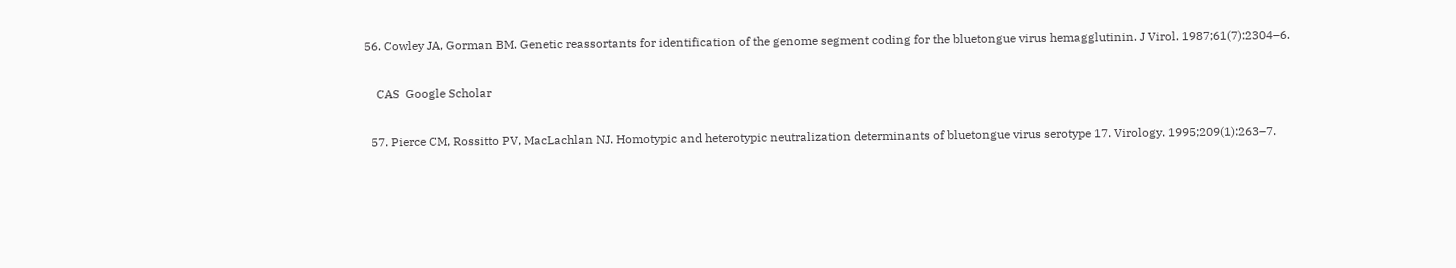56. Cowley JA, Gorman BM. Genetic reassortants for identification of the genome segment coding for the bluetongue virus hemagglutinin. J Virol. 1987;61(7):2304–6.

    CAS  Google Scholar

  57. Pierce CM, Rossitto PV, MacLachlan NJ. Homotypic and heterotypic neutralization determinants of bluetongue virus serotype 17. Virology. 1995;209(1):263–7.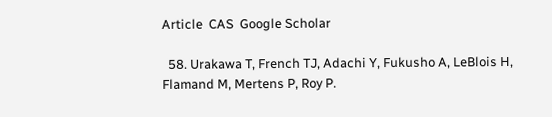Article  CAS  Google Scholar

  58. Urakawa T, French TJ, Adachi Y, Fukusho A, LeBlois H, Flamand M, Mertens P, Roy P.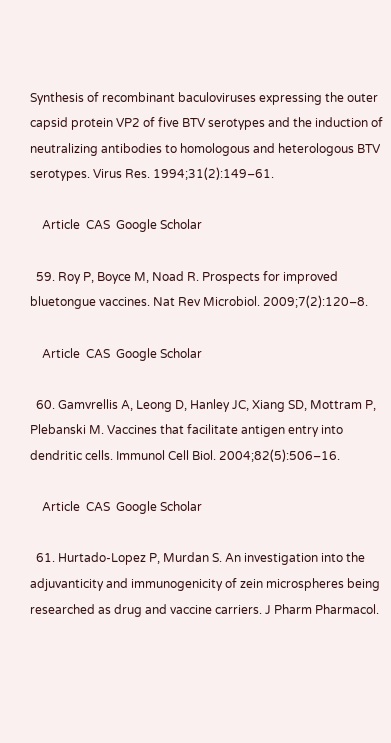Synthesis of recombinant baculoviruses expressing the outer capsid protein VP2 of five BTV serotypes and the induction of neutralizing antibodies to homologous and heterologous BTV serotypes. Virus Res. 1994;31(2):149–61.

    Article  CAS  Google Scholar

  59. Roy P, Boyce M, Noad R. Prospects for improved bluetongue vaccines. Nat Rev Microbiol. 2009;7(2):120–8.

    Article  CAS  Google Scholar

  60. Gamvrellis A, Leong D, Hanley JC, Xiang SD, Mottram P, Plebanski M. Vaccines that facilitate antigen entry into dendritic cells. Immunol Cell Biol. 2004;82(5):506–16.

    Article  CAS  Google Scholar

  61. Hurtado-Lopez P, Murdan S. An investigation into the adjuvanticity and immunogenicity of zein microspheres being researched as drug and vaccine carriers. J Pharm Pharmacol.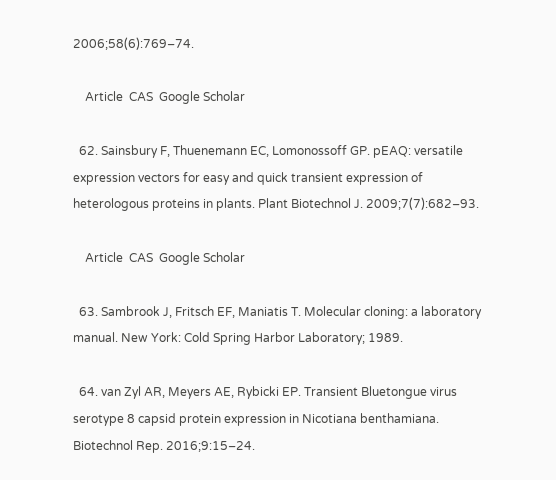2006;58(6):769–74.

    Article  CAS  Google Scholar

  62. Sainsbury F, Thuenemann EC, Lomonossoff GP. pEAQ: versatile expression vectors for easy and quick transient expression of heterologous proteins in plants. Plant Biotechnol J. 2009;7(7):682–93.

    Article  CAS  Google Scholar

  63. Sambrook J, Fritsch EF, Maniatis T. Molecular cloning: a laboratory manual. New York: Cold Spring Harbor Laboratory; 1989.

  64. van Zyl AR, Meyers AE, Rybicki EP. Transient Bluetongue virus serotype 8 capsid protein expression in Nicotiana benthamiana. Biotechnol Rep. 2016;9:15–24.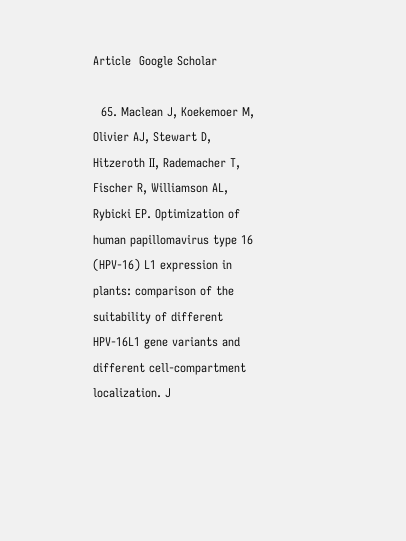Article  Google Scholar

  65. Maclean J, Koekemoer M, Olivier AJ, Stewart D, Hitzeroth II, Rademacher T, Fischer R, Williamson AL, Rybicki EP. Optimization of human papillomavirus type 16 (HPV-16) L1 expression in plants: comparison of the suitability of different HPV-16L1 gene variants and different cell-compartment localization. J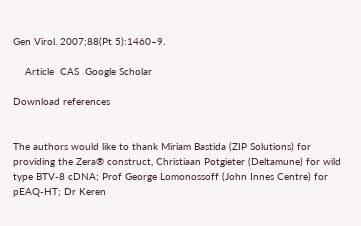Gen Virol. 2007;88(Pt 5):1460–9.

    Article  CAS  Google Scholar

Download references


The authors would like to thank Miriam Bastida (ZIP Solutions) for providing the Zera® construct, Christiaan Potgieter (Deltamune) for wild type BTV-8 cDNA; Prof George Lomonossoff (John Innes Centre) for pEAQ-HT; Dr Keren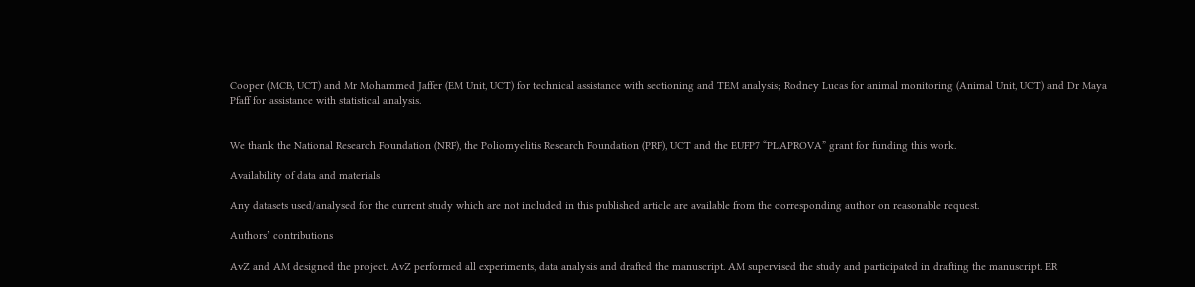Cooper (MCB, UCT) and Mr Mohammed Jaffer (EM Unit, UCT) for technical assistance with sectioning and TEM analysis; Rodney Lucas for animal monitoring (Animal Unit, UCT) and Dr Maya Pfaff for assistance with statistical analysis.


We thank the National Research Foundation (NRF), the Poliomyelitis Research Foundation (PRF), UCT and the EUFP7 “PLAPROVA” grant for funding this work.

Availability of data and materials

Any datasets used/analysed for the current study which are not included in this published article are available from the corresponding author on reasonable request.

Authors’ contributions

AvZ and AM designed the project. AvZ performed all experiments, data analysis and drafted the manuscript. AM supervised the study and participated in drafting the manuscript. ER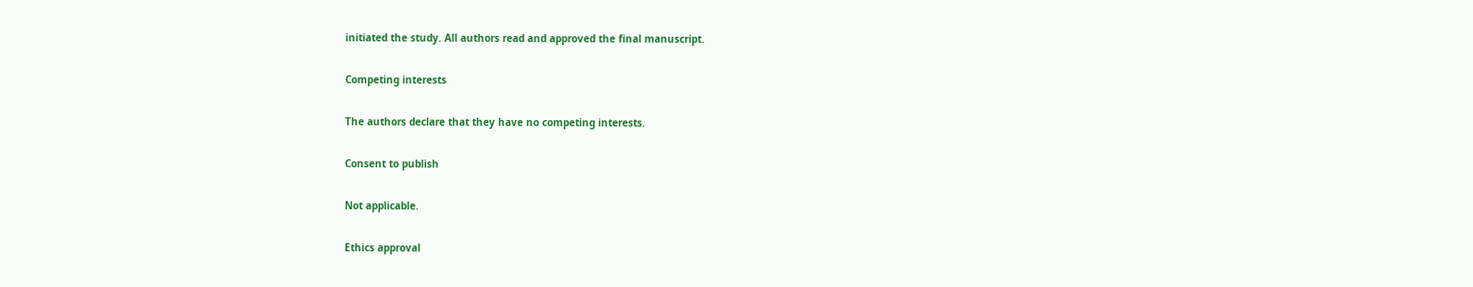initiated the study. All authors read and approved the final manuscript.

Competing interests

The authors declare that they have no competing interests.

Consent to publish

Not applicable.

Ethics approval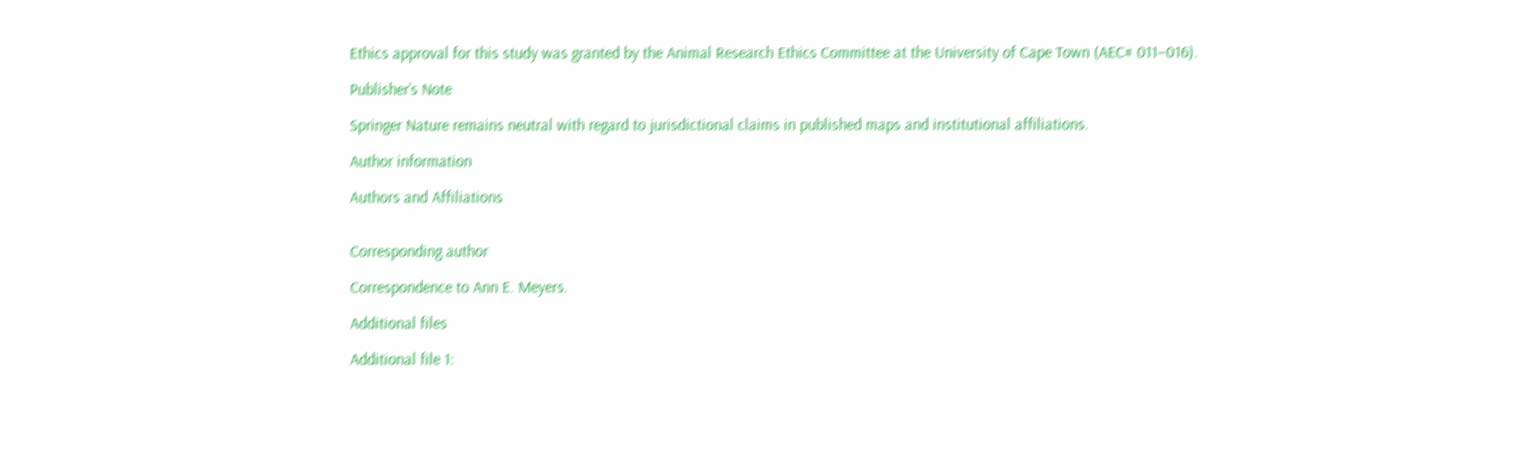Ethics approval for this study was granted by the Animal Research Ethics Committee at the University of Cape Town (AEC# 011–016).

Publisher’s Note

Springer Nature remains neutral with regard to jurisdictional claims in published maps and institutional affiliations.

Author information

Authors and Affiliations


Corresponding author

Correspondence to Ann E. Meyers.

Additional files

Additional file 1: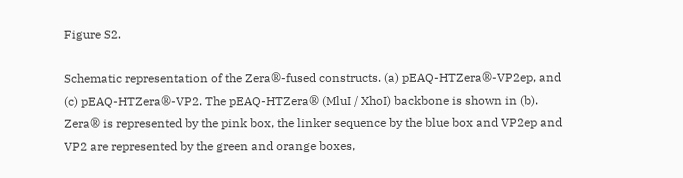Figure S2.

Schematic representation of the Zera®-fused constructs. (a) pEAQ-HTZera®-VP2ep, and (c) pEAQ-HTZera®-VP2. The pEAQ-HTZera® (MluI / XhoI) backbone is shown in (b). Zera® is represented by the pink box, the linker sequence by the blue box and VP2ep and VP2 are represented by the green and orange boxes,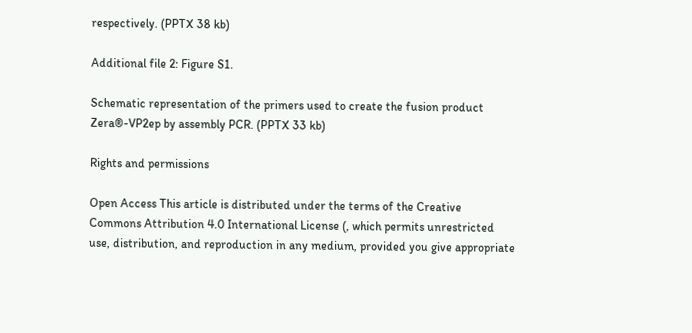respectively. (PPTX 38 kb)

Additional file 2: Figure S1.

Schematic representation of the primers used to create the fusion product Zera®-VP2ep by assembly PCR. (PPTX 33 kb)

Rights and permissions

Open Access This article is distributed under the terms of the Creative Commons Attribution 4.0 International License (, which permits unrestricted use, distribution, and reproduction in any medium, provided you give appropriate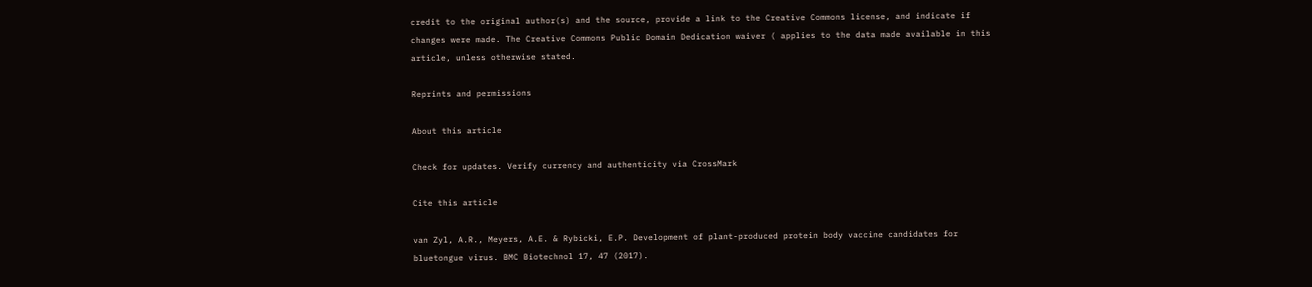credit to the original author(s) and the source, provide a link to the Creative Commons license, and indicate if changes were made. The Creative Commons Public Domain Dedication waiver ( applies to the data made available in this article, unless otherwise stated.

Reprints and permissions

About this article

Check for updates. Verify currency and authenticity via CrossMark

Cite this article

van Zyl, A.R., Meyers, A.E. & Rybicki, E.P. Development of plant-produced protein body vaccine candidates for bluetongue virus. BMC Biotechnol 17, 47 (2017).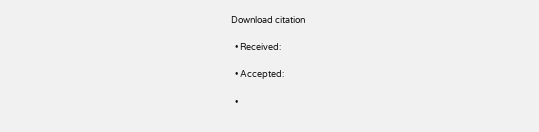Download citation

  • Received:

  • Accepted:

  •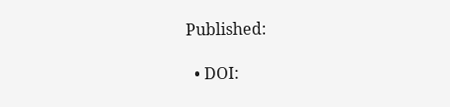Published:

  • DOI: